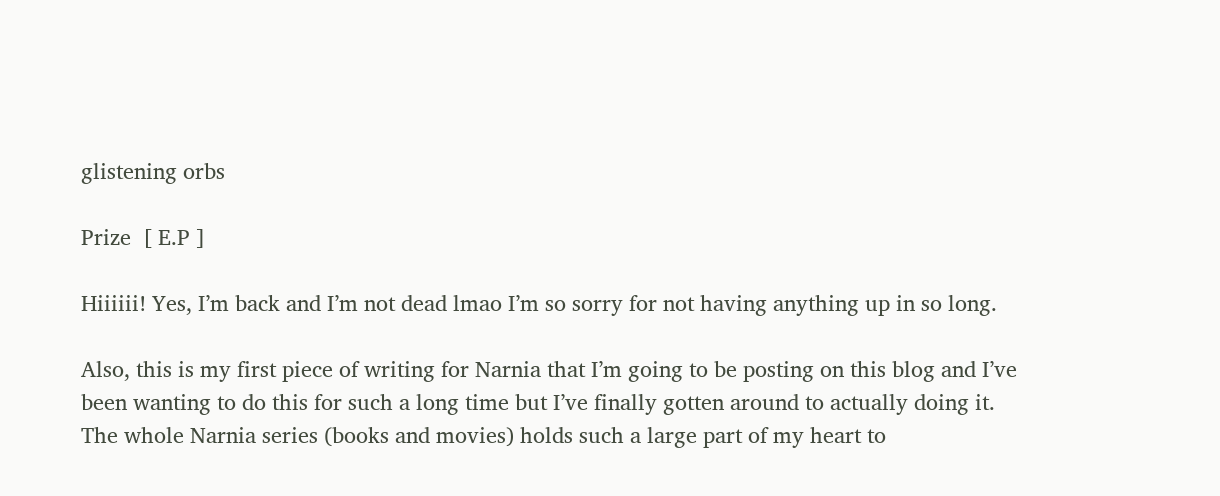glistening orbs

Prize  [ E.P ]

Hiiiiii! Yes, I’m back and I’m not dead lmao I’m so sorry for not having anything up in so long.

Also, this is my first piece of writing for Narnia that I’m going to be posting on this blog and I’ve been wanting to do this for such a long time but I’ve finally gotten around to actually doing it. The whole Narnia series (books and movies) holds such a large part of my heart to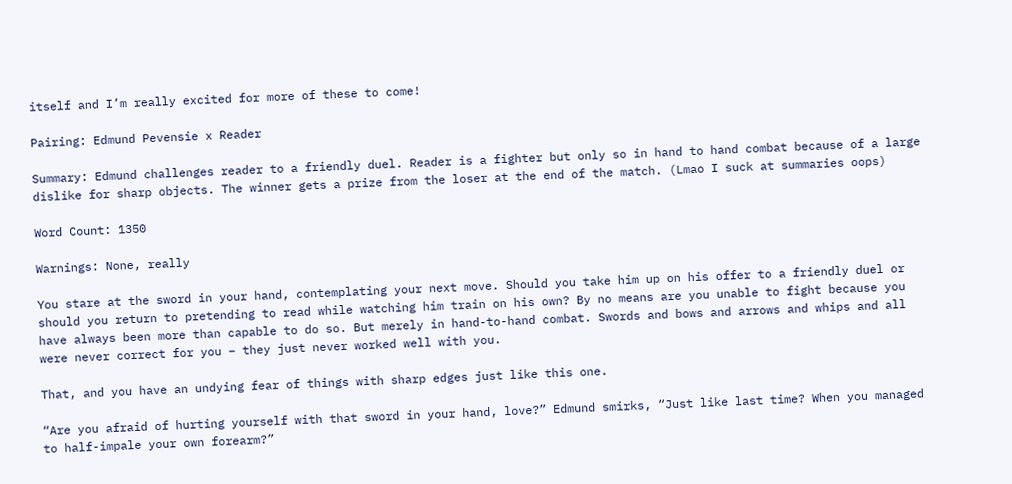itself and I’m really excited for more of these to come!

Pairing: Edmund Pevensie x Reader

Summary: Edmund challenges reader to a friendly duel. Reader is a fighter but only so in hand to hand combat because of a large dislike for sharp objects. The winner gets a prize from the loser at the end of the match. (Lmao I suck at summaries oops)

Word Count: 1350

Warnings: None, really

You stare at the sword in your hand, contemplating your next move. Should you take him up on his offer to a friendly duel or should you return to pretending to read while watching him train on his own? By no means are you unable to fight because you have always been more than capable to do so. But merely in hand-to-hand combat. Swords and bows and arrows and whips and all were never correct for you – they just never worked well with you.

That, and you have an undying fear of things with sharp edges just like this one.

“Are you afraid of hurting yourself with that sword in your hand, love?” Edmund smirks, “Just like last time? When you managed to half-impale your own forearm?”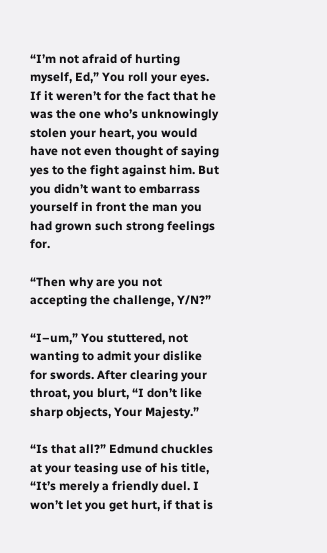“I’m not afraid of hurting myself, Ed,” You roll your eyes. If it weren’t for the fact that he was the one who’s unknowingly stolen your heart, you would have not even thought of saying yes to the fight against him. But you didn’t want to embarrass yourself in front the man you had grown such strong feelings for.

“Then why are you not accepting the challenge, Y/N?”

“I–um,” You stuttered, not wanting to admit your dislike for swords. After clearing your throat, you blurt, “I don’t like sharp objects, Your Majesty.”

“Is that all?” Edmund chuckles at your teasing use of his title, “It’s merely a friendly duel. I won’t let you get hurt, if that is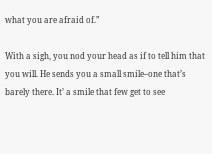what you are afraid of.”

With a sigh, you nod your head as if to tell him that you will. He sends you a small smile–one that’s barely there. It’ a smile that few get to see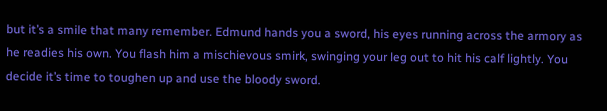but it’s a smile that many remember. Edmund hands you a sword, his eyes running across the armory as he readies his own. You flash him a mischievous smirk, swinging your leg out to hit his calf lightly. You decide it’s time to toughen up and use the bloody sword.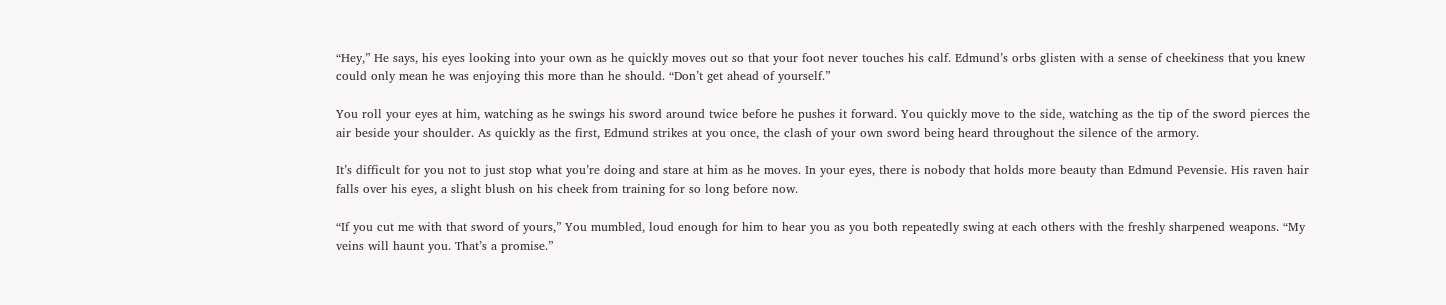“Hey,” He says, his eyes looking into your own as he quickly moves out so that your foot never touches his calf. Edmund’s orbs glisten with a sense of cheekiness that you knew could only mean he was enjoying this more than he should. “Don’t get ahead of yourself.”

You roll your eyes at him, watching as he swings his sword around twice before he pushes it forward. You quickly move to the side, watching as the tip of the sword pierces the air beside your shoulder. As quickly as the first, Edmund strikes at you once, the clash of your own sword being heard throughout the silence of the armory.

It’s difficult for you not to just stop what you’re doing and stare at him as he moves. In your eyes, there is nobody that holds more beauty than Edmund Pevensie. His raven hair falls over his eyes, a slight blush on his cheek from training for so long before now.

“If you cut me with that sword of yours,” You mumbled, loud enough for him to hear you as you both repeatedly swing at each others with the freshly sharpened weapons. “My veins will haunt you. That’s a promise.”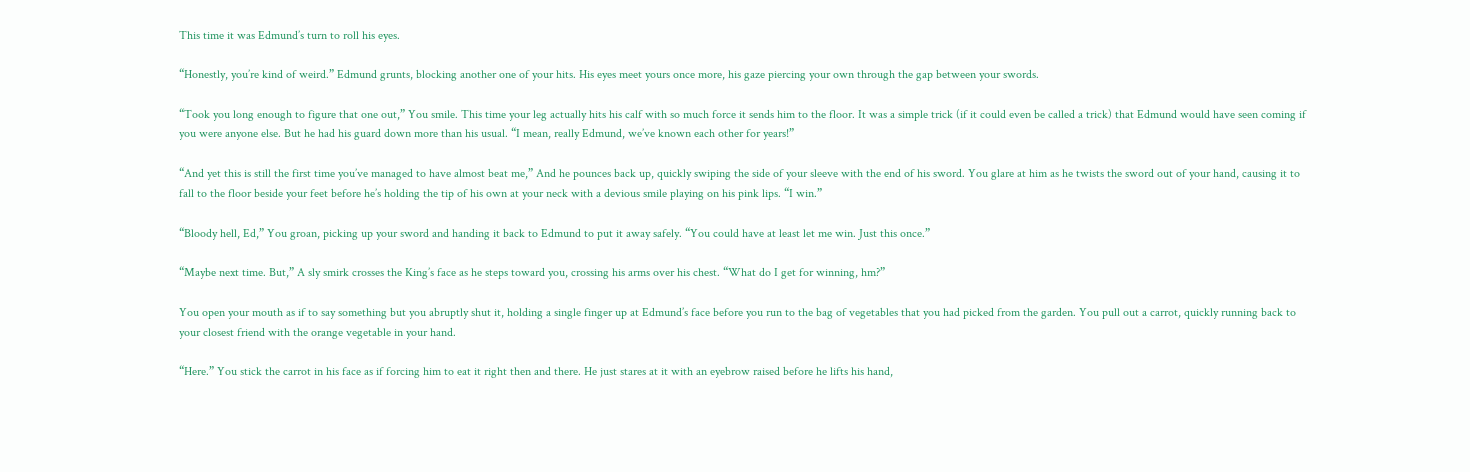This time it was Edmund’s turn to roll his eyes.

“Honestly, you’re kind of weird.” Edmund grunts, blocking another one of your hits. His eyes meet yours once more, his gaze piercing your own through the gap between your swords.

“Took you long enough to figure that one out,” You smile. This time your leg actually hits his calf with so much force it sends him to the floor. It was a simple trick (if it could even be called a trick) that Edmund would have seen coming if you were anyone else. But he had his guard down more than his usual. “I mean, really Edmund, we’ve known each other for years!”

“And yet this is still the first time you’ve managed to have almost beat me,” And he pounces back up, quickly swiping the side of your sleeve with the end of his sword. You glare at him as he twists the sword out of your hand, causing it to fall to the floor beside your feet before he’s holding the tip of his own at your neck with a devious smile playing on his pink lips. “I win.”

“Bloody hell, Ed,” You groan, picking up your sword and handing it back to Edmund to put it away safely. “You could have at least let me win. Just this once.”

“Maybe next time. But,” A sly smirk crosses the King’s face as he steps toward you, crossing his arms over his chest. “What do I get for winning, hm?”

You open your mouth as if to say something but you abruptly shut it, holding a single finger up at Edmund’s face before you run to the bag of vegetables that you had picked from the garden. You pull out a carrot, quickly running back to your closest friend with the orange vegetable in your hand.

“Here.” You stick the carrot in his face as if forcing him to eat it right then and there. He just stares at it with an eyebrow raised before he lifts his hand,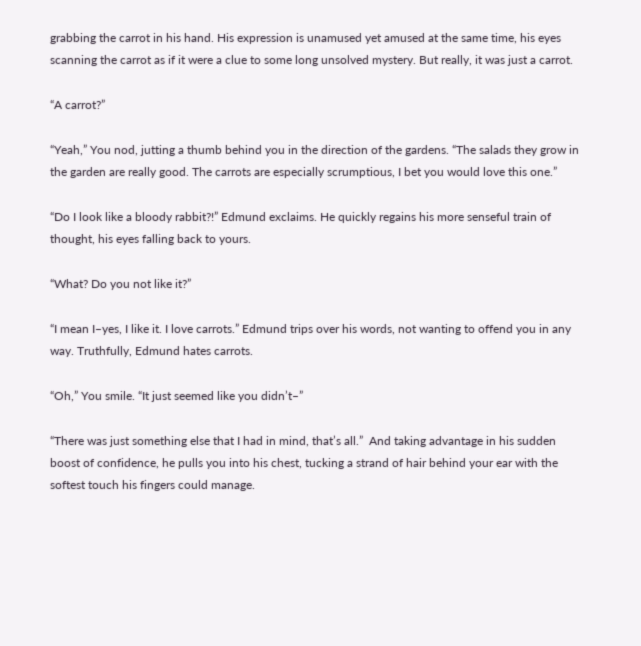grabbing the carrot in his hand. His expression is unamused yet amused at the same time, his eyes scanning the carrot as if it were a clue to some long unsolved mystery. But really, it was just a carrot.

“A carrot?”

“Yeah,” You nod, jutting a thumb behind you in the direction of the gardens. “The salads they grow in the garden are really good. The carrots are especially scrumptious, I bet you would love this one.”

“Do I look like a bloody rabbit?!” Edmund exclaims. He quickly regains his more senseful train of thought, his eyes falling back to yours.

“What? Do you not like it?”

“I mean I–yes, I like it. I love carrots.” Edmund trips over his words, not wanting to offend you in any way. Truthfully, Edmund hates carrots.

“Oh,” You smile. “It just seemed like you didn’t–”

“There was just something else that I had in mind, that’s all.”  And taking advantage in his sudden boost of confidence, he pulls you into his chest, tucking a strand of hair behind your ear with the softest touch his fingers could manage.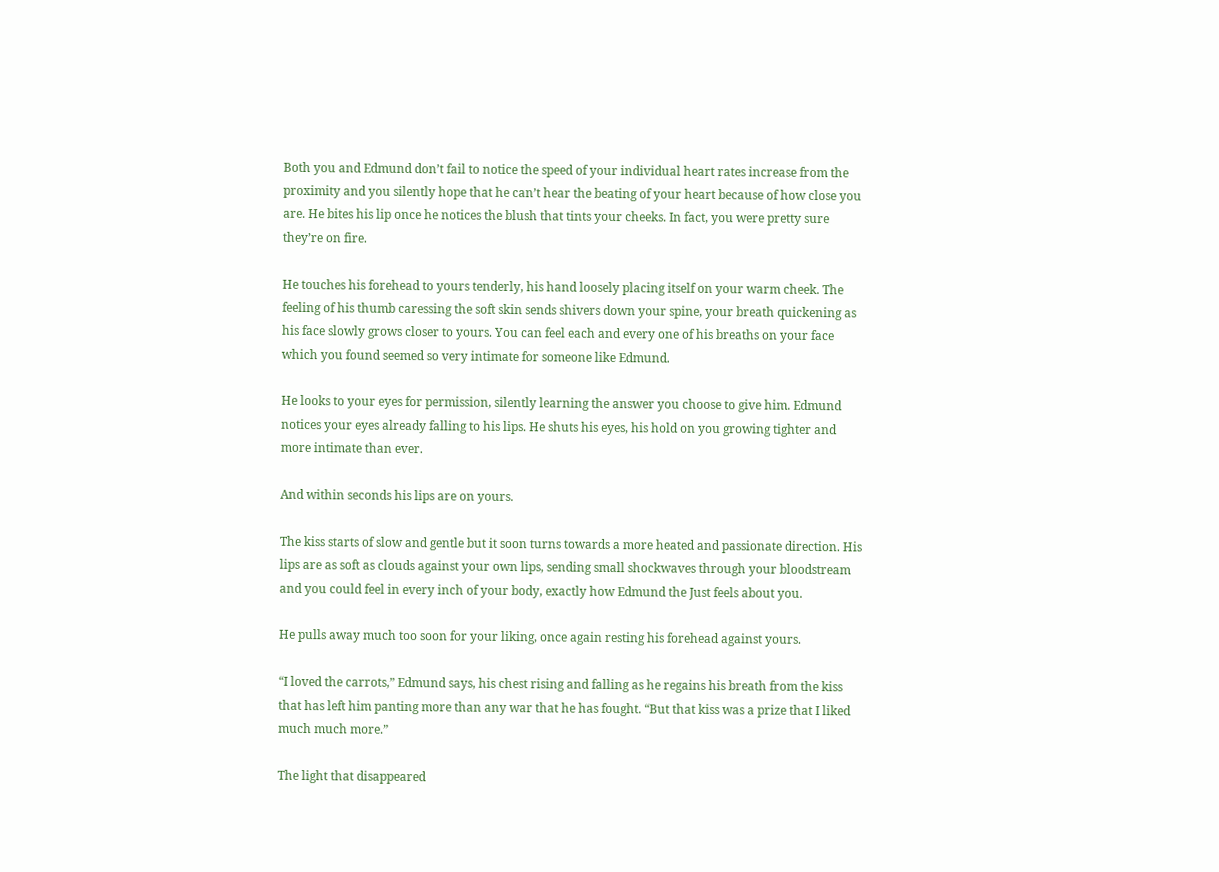Both you and Edmund don’t fail to notice the speed of your individual heart rates increase from the proximity and you silently hope that he can’t hear the beating of your heart because of how close you are. He bites his lip once he notices the blush that tints your cheeks. In fact, you were pretty sure they’re on fire.

He touches his forehead to yours tenderly, his hand loosely placing itself on your warm cheek. The feeling of his thumb caressing the soft skin sends shivers down your spine, your breath quickening as his face slowly grows closer to yours. You can feel each and every one of his breaths on your face which you found seemed so very intimate for someone like Edmund.

He looks to your eyes for permission, silently learning the answer you choose to give him. Edmund notices your eyes already falling to his lips. He shuts his eyes, his hold on you growing tighter and more intimate than ever.

And within seconds his lips are on yours.

The kiss starts of slow and gentle but it soon turns towards a more heated and passionate direction. His lips are as soft as clouds against your own lips, sending small shockwaves through your bloodstream and you could feel in every inch of your body, exactly how Edmund the Just feels about you.

He pulls away much too soon for your liking, once again resting his forehead against yours.

“I loved the carrots,” Edmund says, his chest rising and falling as he regains his breath from the kiss that has left him panting more than any war that he has fought. “But that kiss was a prize that I liked much much more.”

The light that disappeared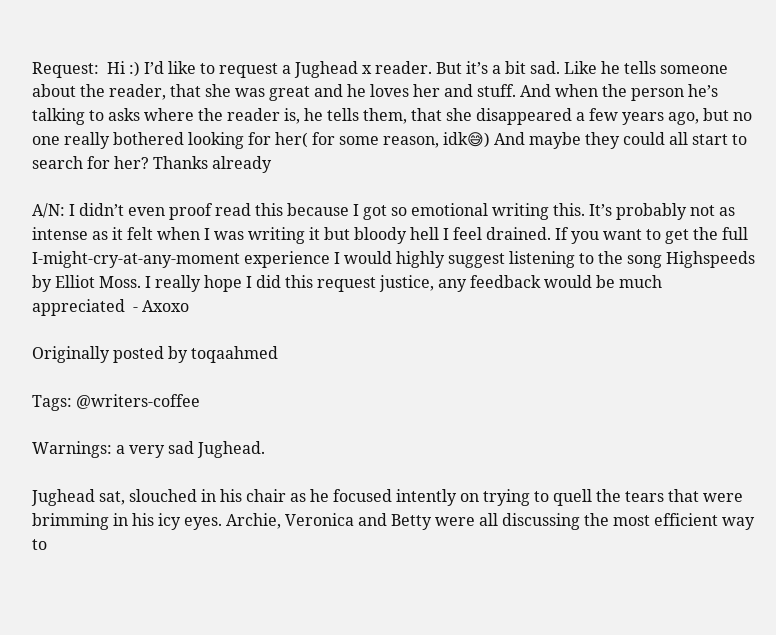Request:  Hi :) I’d like to request a Jughead x reader. But it’s a bit sad. Like he tells someone about the reader, that she was great and he loves her and stuff. And when the person he’s talking to asks where the reader is, he tells them, that she disappeared a few years ago, but no one really bothered looking for her( for some reason, idk😅) And maybe they could all start to search for her? Thanks already

A/N: I didn’t even proof read this because I got so emotional writing this. It’s probably not as intense as it felt when I was writing it but bloody hell I feel drained. If you want to get the full I-might-cry-at-any-moment experience I would highly suggest listening to the song Highspeeds by Elliot Moss. I really hope I did this request justice, any feedback would be much appreciated  - Axoxo

Originally posted by toqaahmed

Tags: @writers-coffee

Warnings: a very sad Jughead.

Jughead sat, slouched in his chair as he focused intently on trying to quell the tears that were brimming in his icy eyes. Archie, Veronica and Betty were all discussing the most efficient way to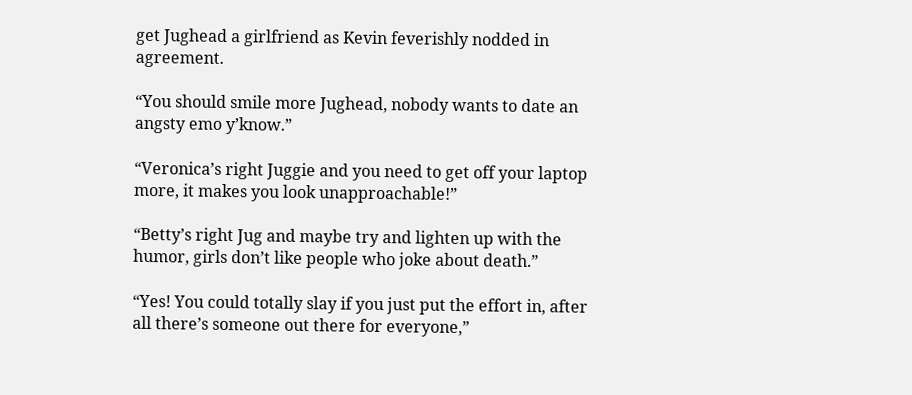get Jughead a girlfriend as Kevin feverishly nodded in agreement.

“You should smile more Jughead, nobody wants to date an angsty emo y’know.”

“Veronica’s right Juggie and you need to get off your laptop more, it makes you look unapproachable!”

“Betty’s right Jug and maybe try and lighten up with the humor, girls don’t like people who joke about death.”

“Yes! You could totally slay if you just put the effort in, after all there’s someone out there for everyone,”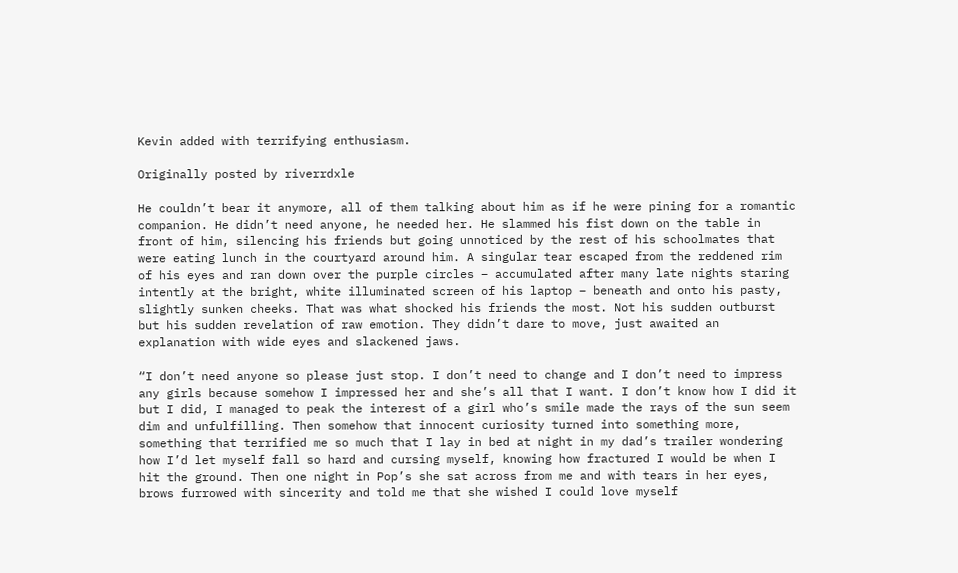Kevin added with terrifying enthusiasm.

Originally posted by riverrdxle

He couldn’t bear it anymore, all of them talking about him as if he were pining for a romantic companion. He didn’t need anyone, he needed her. He slammed his fist down on the table in front of him, silencing his friends but going unnoticed by the rest of his schoolmates that were eating lunch in the courtyard around him. A singular tear escaped from the reddened rim of his eyes and ran down over the purple circles – accumulated after many late nights staring intently at the bright, white illuminated screen of his laptop – beneath and onto his pasty, slightly sunken cheeks. That was what shocked his friends the most. Not his sudden outburst but his sudden revelation of raw emotion. They didn’t dare to move, just awaited an explanation with wide eyes and slackened jaws.

“I don’t need anyone so please just stop. I don’t need to change and I don’t need to impress any girls because somehow I impressed her and she’s all that I want. I don’t know how I did it but I did, I managed to peak the interest of a girl who’s smile made the rays of the sun seem dim and unfulfilling. Then somehow that innocent curiosity turned into something more, something that terrified me so much that I lay in bed at night in my dad’s trailer wondering how I’d let myself fall so hard and cursing myself, knowing how fractured I would be when I hit the ground. Then one night in Pop’s she sat across from me and with tears in her eyes, brows furrowed with sincerity and told me that she wished I could love myself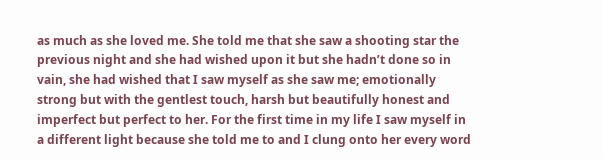as much as she loved me. She told me that she saw a shooting star the previous night and she had wished upon it but she hadn’t done so in vain, she had wished that I saw myself as she saw me; emotionally strong but with the gentlest touch, harsh but beautifully honest and imperfect but perfect to her. For the first time in my life I saw myself in a different light because she told me to and I clung onto her every word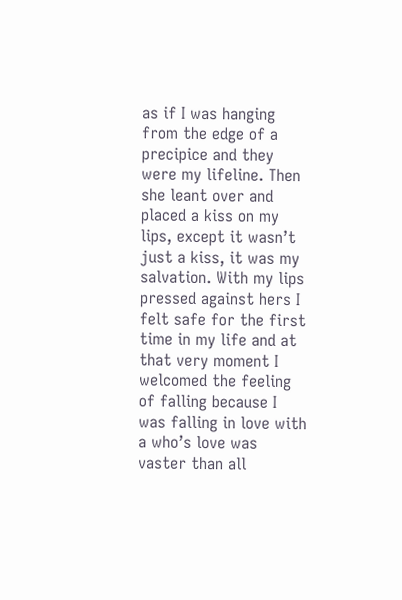as if I was hanging from the edge of a precipice and they were my lifeline. Then she leant over and placed a kiss on my lips, except it wasn’t just a kiss, it was my salvation. With my lips pressed against hers I felt safe for the first time in my life and at that very moment I welcomed the feeling of falling because I was falling in love with a who’s love was vaster than all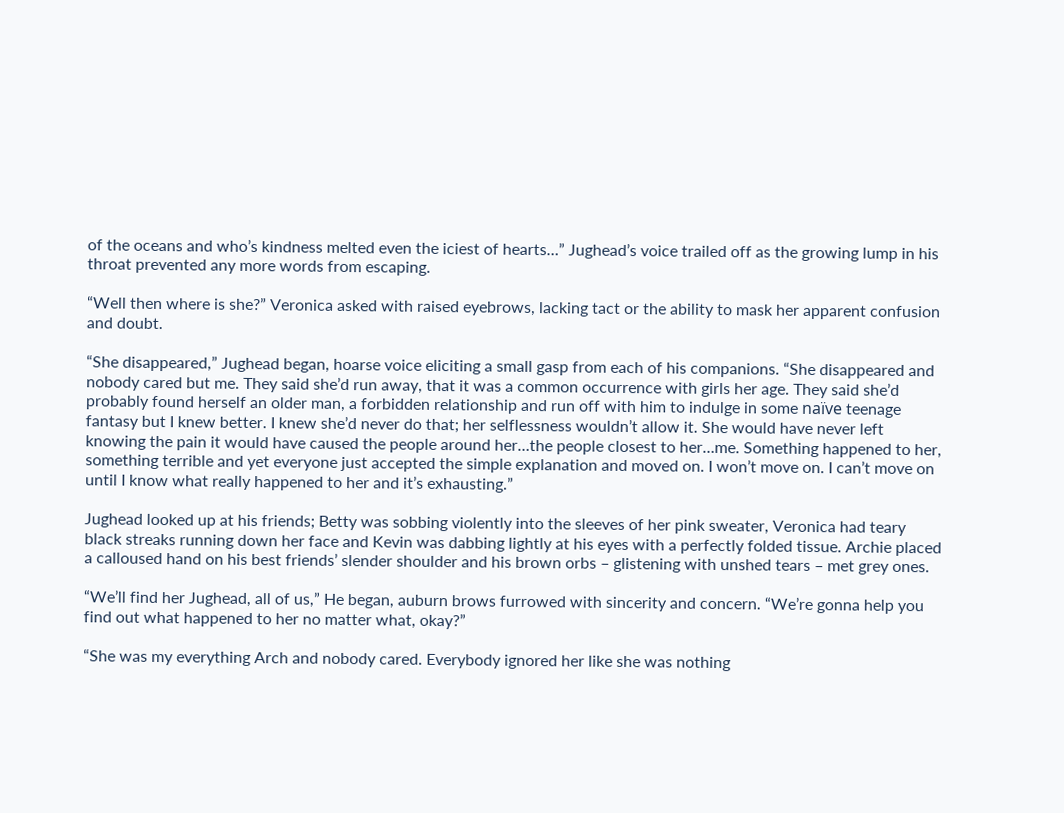of the oceans and who’s kindness melted even the iciest of hearts…” Jughead’s voice trailed off as the growing lump in his throat prevented any more words from escaping.

“Well then where is she?” Veronica asked with raised eyebrows, lacking tact or the ability to mask her apparent confusion and doubt.

“She disappeared,” Jughead began, hoarse voice eliciting a small gasp from each of his companions. “She disappeared and nobody cared but me. They said she’d run away, that it was a common occurrence with girls her age. They said she’d probably found herself an older man, a forbidden relationship and run off with him to indulge in some naïve teenage fantasy but I knew better. I knew she’d never do that; her selflessness wouldn’t allow it. She would have never left knowing the pain it would have caused the people around her…the people closest to her…me. Something happened to her, something terrible and yet everyone just accepted the simple explanation and moved on. I won’t move on. I can’t move on until I know what really happened to her and it’s exhausting.”

Jughead looked up at his friends; Betty was sobbing violently into the sleeves of her pink sweater, Veronica had teary black streaks running down her face and Kevin was dabbing lightly at his eyes with a perfectly folded tissue. Archie placed a calloused hand on his best friends’ slender shoulder and his brown orbs – glistening with unshed tears – met grey ones.

“We’ll find her Jughead, all of us,” He began, auburn brows furrowed with sincerity and concern. “We’re gonna help you find out what happened to her no matter what, okay?”

“She was my everything Arch and nobody cared. Everybody ignored her like she was nothing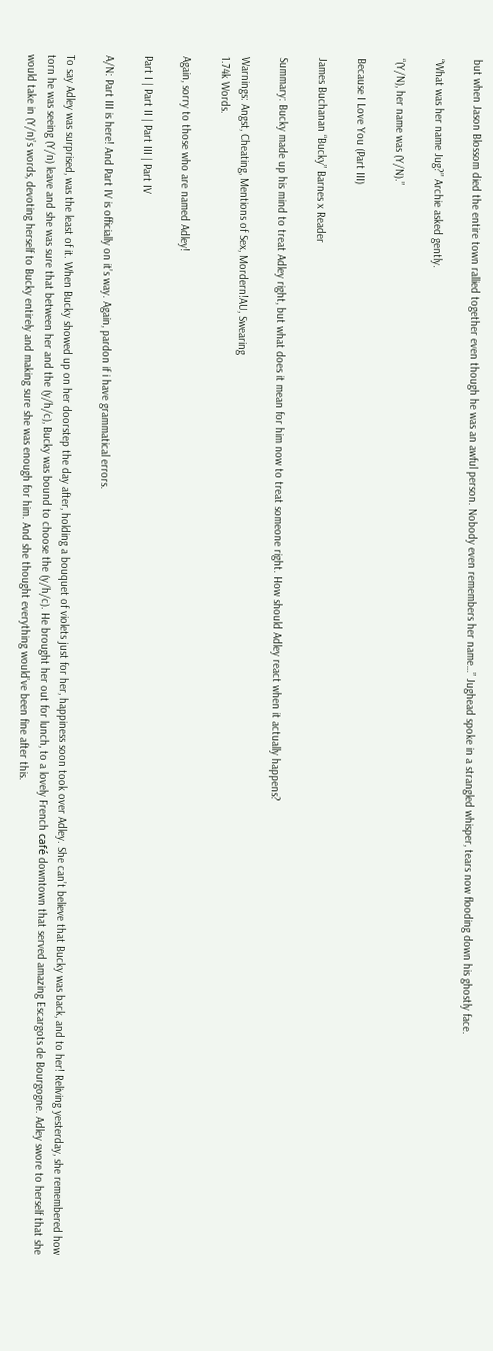but when Jason Blossom died the entire town rallied together even though he was an awful person. Nobody even remembers her name…” Jughead spoke in a strangled whisper, tears now flooding down his ghostly face.

“What was her name Jug?” Archie asked gently.

“(Y/N), her name was (Y/N).”

Because I Love You (Part III)

James Buchanan “Bucky” Barnes x Reader

Summary: Bucky made up his mind to treat Adley right, but what does it mean for him now to treat someone right. How should Adley react when it actually happens?

Warnings: Angst, Cheating, Mentions of Sex, Mordern!AU, Swearing
1.74k Words.

Again, sorry to those who are named Adley!

Part I | Part II | Part III | Part IV

A/N: Part III is here! And Part IV is officially on it’s way. Again, pardon if i have grammatical errors.

To say Adley was surprised, was the least of it. When Bucky showed up on her doorstep the day after, holding a bouquet of violets just for her, happiness soon took over Adley. She can’t believe that Bucky was back, and to her! Reliving yesterday, she remembered how torn he was seeing (Y/n) leave and she was sure that between her and the (y/h/c), Bucky was bound to choose the (y/h/c). He brought her out for lunch, to a lovely French café downtown that served amazing Escargots de Bourgogne. Adley swore to herself that she would take in (Y/n)’s words, devoting herself to Bucky entirely and making sure she was enough for him. And she thought everything would’ve been fine after this.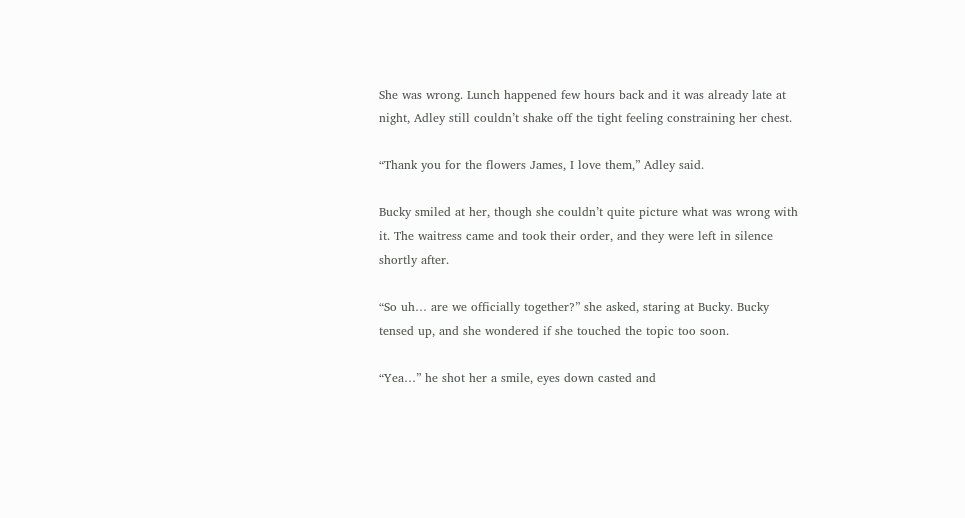She was wrong. Lunch happened few hours back and it was already late at night, Adley still couldn’t shake off the tight feeling constraining her chest.

“Thank you for the flowers James, I love them,” Adley said.

Bucky smiled at her, though she couldn’t quite picture what was wrong with it. The waitress came and took their order, and they were left in silence shortly after.

“So uh… are we officially together?” she asked, staring at Bucky. Bucky tensed up, and she wondered if she touched the topic too soon.

“Yea…” he shot her a smile, eyes down casted and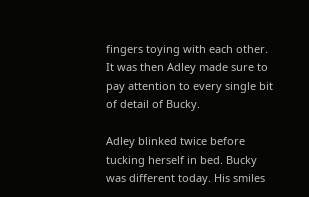fingers toying with each other. It was then Adley made sure to pay attention to every single bit of detail of Bucky.

Adley blinked twice before tucking herself in bed. Bucky was different today. His smiles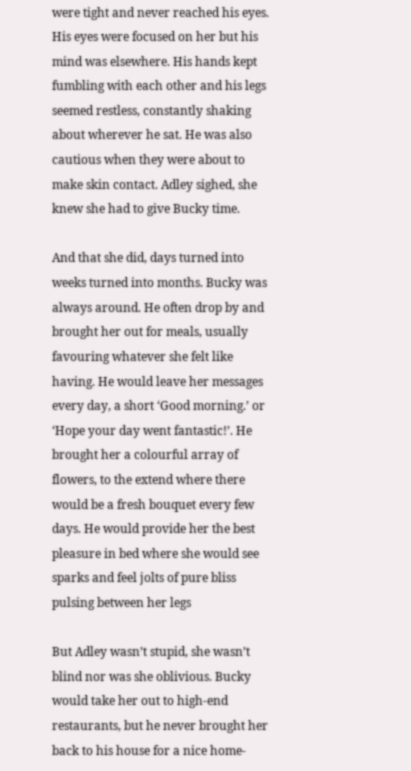were tight and never reached his eyes. His eyes were focused on her but his mind was elsewhere. His hands kept fumbling with each other and his legs seemed restless, constantly shaking about wherever he sat. He was also cautious when they were about to make skin contact. Adley sighed, she knew she had to give Bucky time.

And that she did, days turned into weeks turned into months. Bucky was always around. He often drop by and brought her out for meals, usually favouring whatever she felt like having. He would leave her messages every day, a short ‘Good morning.’ or ‘Hope your day went fantastic!’. He brought her a colourful array of flowers, to the extend where there would be a fresh bouquet every few days. He would provide her the best pleasure in bed where she would see sparks and feel jolts of pure bliss pulsing between her legs

But Adley wasn’t stupid, she wasn’t blind nor was she oblivious. Bucky would take her out to high-end restaurants, but he never brought her back to his house for a nice home-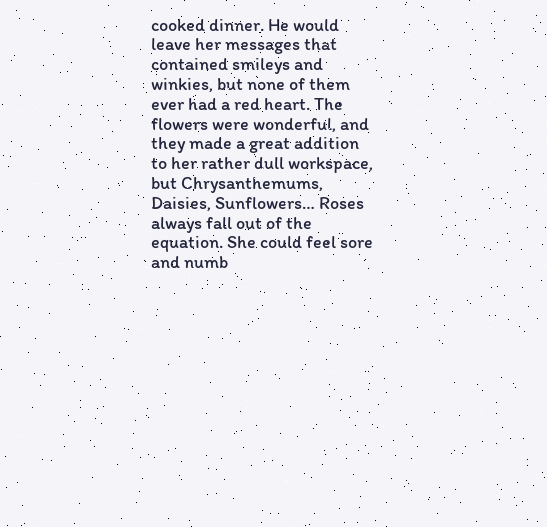cooked dinner. He would leave her messages that contained smileys and winkies, but none of them ever had a red heart. The flowers were wonderful, and they made a great addition to her rather dull workspace, but Chrysanthemums, Daisies, Sunflowers… Roses always fall out of the equation. She could feel sore and numb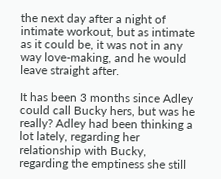the next day after a night of intimate workout, but as intimate as it could be, it was not in any way love-making, and he would leave straight after.

It has been 3 months since Adley could call Bucky hers, but was he really? Adley had been thinking a lot lately, regarding her relationship with Bucky, regarding the emptiness she still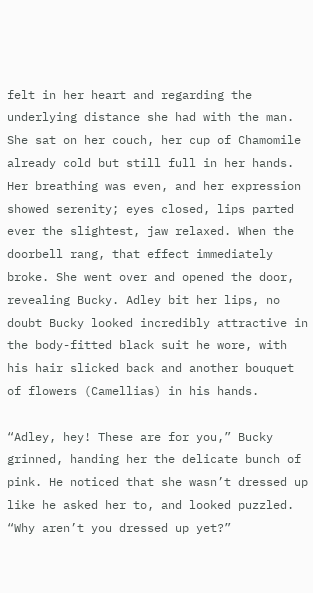felt in her heart and regarding the underlying distance she had with the man. She sat on her couch, her cup of Chamomile already cold but still full in her hands. Her breathing was even, and her expression showed serenity; eyes closed, lips parted ever the slightest, jaw relaxed. When the doorbell rang, that effect immediately broke. She went over and opened the door, revealing Bucky. Adley bit her lips, no doubt Bucky looked incredibly attractive in the body-fitted black suit he wore, with his hair slicked back and another bouquet of flowers (Camellias) in his hands.

“Adley, hey! These are for you,” Bucky grinned, handing her the delicate bunch of pink. He noticed that she wasn’t dressed up like he asked her to, and looked puzzled. “Why aren’t you dressed up yet?”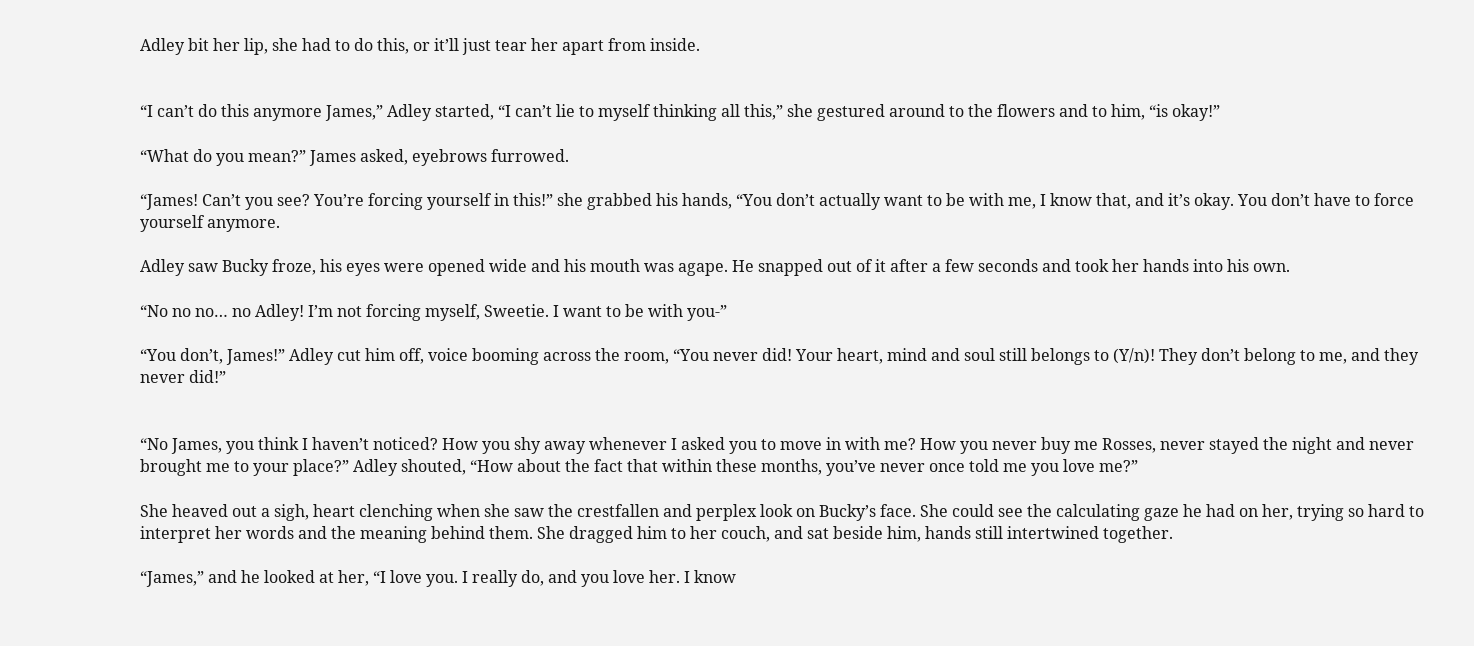Adley bit her lip, she had to do this, or it’ll just tear her apart from inside.


“I can’t do this anymore James,” Adley started, “I can’t lie to myself thinking all this,” she gestured around to the flowers and to him, “is okay!”

“What do you mean?” James asked, eyebrows furrowed.

“James! Can’t you see? You’re forcing yourself in this!” she grabbed his hands, “You don’t actually want to be with me, I know that, and it’s okay. You don’t have to force yourself anymore.

Adley saw Bucky froze, his eyes were opened wide and his mouth was agape. He snapped out of it after a few seconds and took her hands into his own.

“No no no… no Adley! I’m not forcing myself, Sweetie. I want to be with you-”

“You don’t, James!” Adley cut him off, voice booming across the room, “You never did! Your heart, mind and soul still belongs to (Y/n)! They don’t belong to me, and they never did!”


“No James, you think I haven’t noticed? How you shy away whenever I asked you to move in with me? How you never buy me Rosses, never stayed the night and never brought me to your place?” Adley shouted, “How about the fact that within these months, you’ve never once told me you love me?”

She heaved out a sigh, heart clenching when she saw the crestfallen and perplex look on Bucky’s face. She could see the calculating gaze he had on her, trying so hard to interpret her words and the meaning behind them. She dragged him to her couch, and sat beside him, hands still intertwined together.

“James,” and he looked at her, “I love you. I really do, and you love her. I know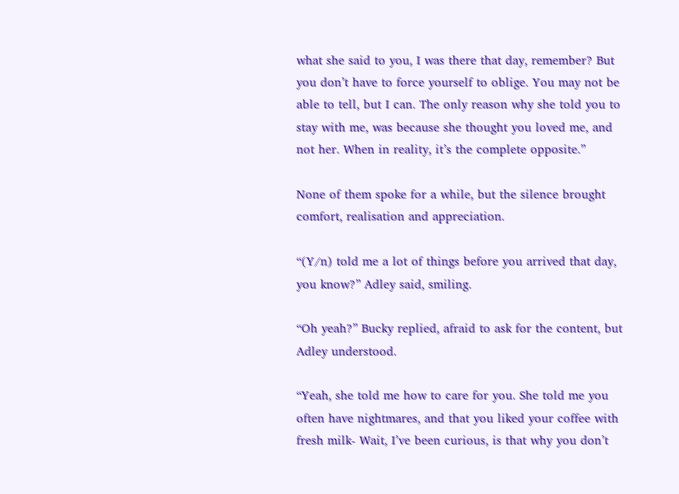what she said to you, I was there that day, remember? But you don’t have to force yourself to oblige. You may not be able to tell, but I can. The only reason why she told you to stay with me, was because she thought you loved me, and not her. When in reality, it’s the complete opposite.”

None of them spoke for a while, but the silence brought comfort, realisation and appreciation.

“(Y/n) told me a lot of things before you arrived that day, you know?” Adley said, smiling.

“Oh yeah?” Bucky replied, afraid to ask for the content, but Adley understood.

“Yeah, she told me how to care for you. She told me you often have nightmares, and that you liked your coffee with fresh milk- Wait, I’ve been curious, is that why you don’t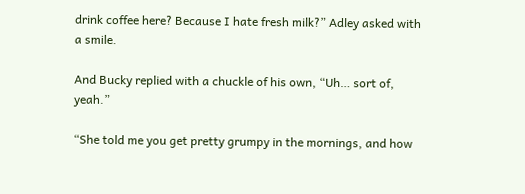drink coffee here? Because I hate fresh milk?” Adley asked with a smile.

And Bucky replied with a chuckle of his own, “Uh… sort of, yeah.”

“She told me you get pretty grumpy in the mornings, and how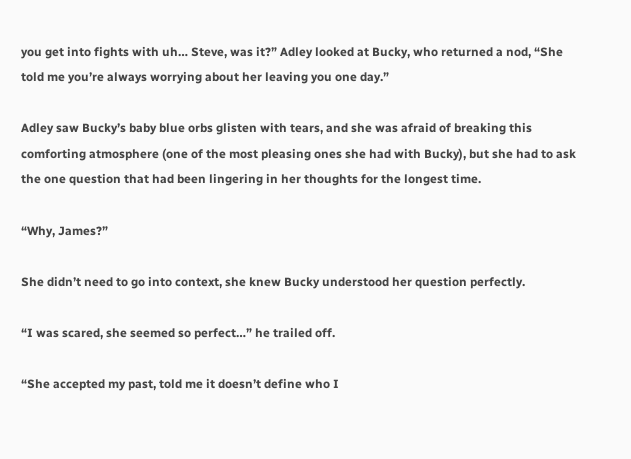you get into fights with uh… Steve, was it?” Adley looked at Bucky, who returned a nod, “She told me you’re always worrying about her leaving you one day.”

Adley saw Bucky’s baby blue orbs glisten with tears, and she was afraid of breaking this comforting atmosphere (one of the most pleasing ones she had with Bucky), but she had to ask the one question that had been lingering in her thoughts for the longest time.

“Why, James?”

She didn’t need to go into context, she knew Bucky understood her question perfectly.

“I was scared, she seemed so perfect…” he trailed off.

“She accepted my past, told me it doesn’t define who I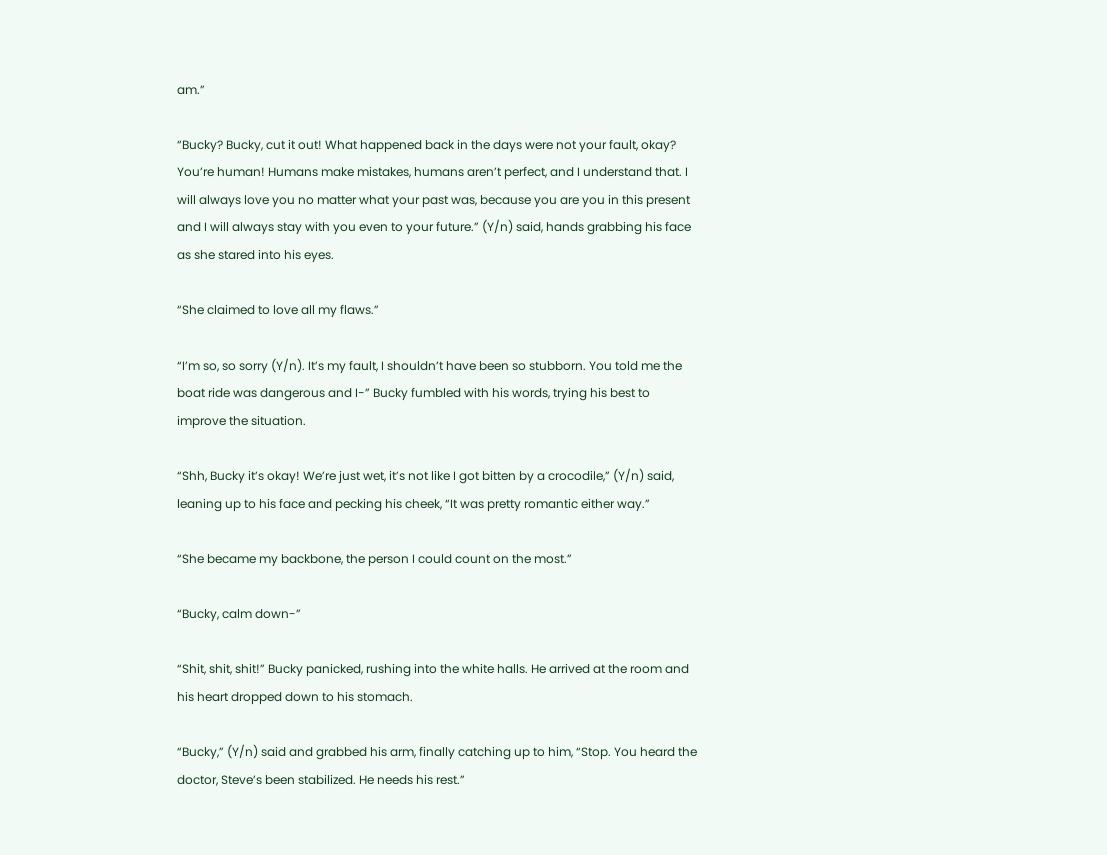am.”

“Bucky? Bucky, cut it out! What happened back in the days were not your fault, okay? You’re human! Humans make mistakes, humans aren’t perfect, and I understand that. I will always love you no matter what your past was, because you are you in this present and I will always stay with you even to your future.” (Y/n) said, hands grabbing his face as she stared into his eyes.

“She claimed to love all my flaws.”

“I’m so, so sorry (Y/n). It’s my fault, I shouldn’t have been so stubborn. You told me the boat ride was dangerous and I-” Bucky fumbled with his words, trying his best to improve the situation.

“Shh, Bucky it’s okay! We’re just wet, it’s not like I got bitten by a crocodile,” (Y/n) said, leaning up to his face and pecking his cheek, “It was pretty romantic either way.”

“She became my backbone, the person I could count on the most.”

“Bucky, calm down-”

“Shit, shit, shit!” Bucky panicked, rushing into the white halls. He arrived at the room and his heart dropped down to his stomach.

“Bucky,” (Y/n) said and grabbed his arm, finally catching up to him, “Stop. You heard the doctor, Steve’s been stabilized. He needs his rest.”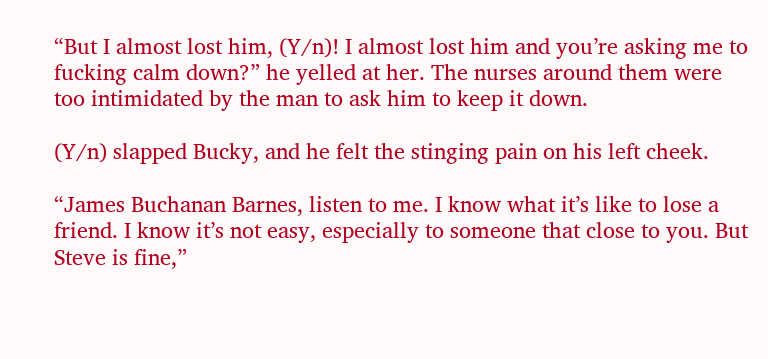“But I almost lost him, (Y/n)! I almost lost him and you’re asking me to fucking calm down?” he yelled at her. The nurses around them were too intimidated by the man to ask him to keep it down.

(Y/n) slapped Bucky, and he felt the stinging pain on his left cheek.

“James Buchanan Barnes, listen to me. I know what it’s like to lose a friend. I know it’s not easy, especially to someone that close to you. But Steve is fine,”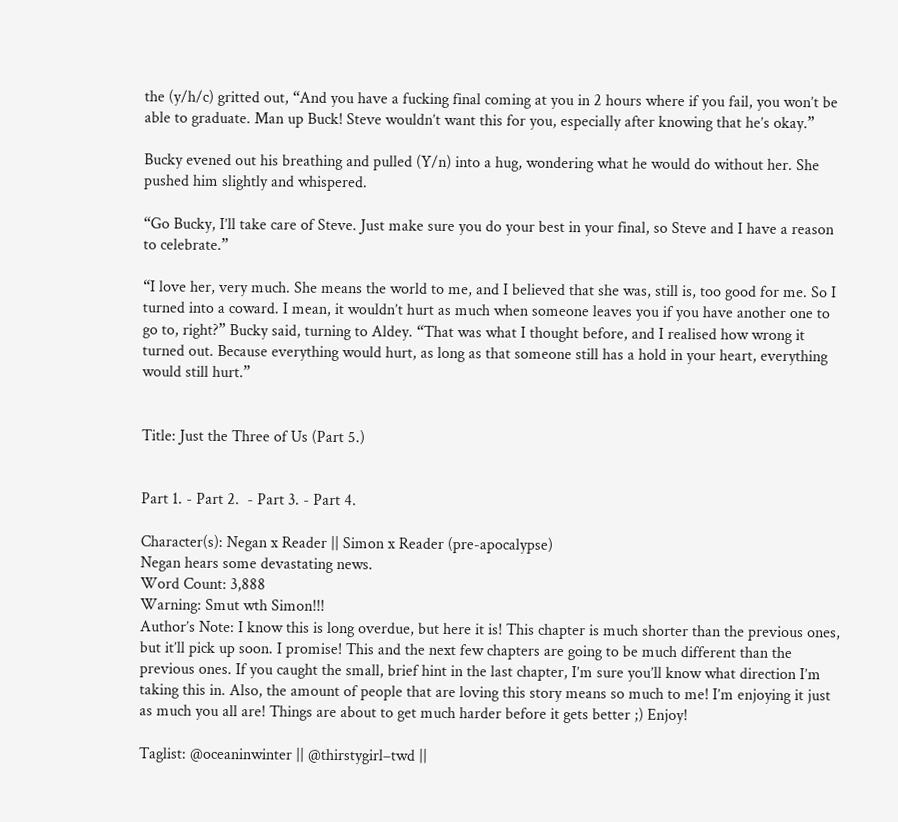the (y/h/c) gritted out, “And you have a fucking final coming at you in 2 hours where if you fail, you won’t be able to graduate. Man up Buck! Steve wouldn’t want this for you, especially after knowing that he’s okay.”

Bucky evened out his breathing and pulled (Y/n) into a hug, wondering what he would do without her. She pushed him slightly and whispered.

“Go Bucky, I’ll take care of Steve. Just make sure you do your best in your final, so Steve and I have a reason to celebrate.”

“I love her, very much. She means the world to me, and I believed that she was, still is, too good for me. So I turned into a coward. I mean, it wouldn’t hurt as much when someone leaves you if you have another one to go to, right?” Bucky said, turning to Aldey. “That was what I thought before, and I realised how wrong it turned out. Because everything would hurt, as long as that someone still has a hold in your heart, everything would still hurt.”


Title: Just the Three of Us (Part 5.)


Part 1. - Part 2.  - Part 3. - Part 4.

Character(s): Negan x Reader || Simon x Reader (pre-apocalypse)
Negan hears some devastating news.
Word Count: 3,888
Warning: Smut wth Simon!!!
Author’s Note: I know this is long overdue, but here it is! This chapter is much shorter than the previous ones, but it’ll pick up soon. I promise! This and the next few chapters are going to be much different than the previous ones. If you caught the small, brief hint in the last chapter, I’m sure you’ll know what direction I’m taking this in. Also, the amount of people that are loving this story means so much to me! I’m enjoying it just as much you all are! Things are about to get much harder before it gets better ;) Enjoy!

Taglist: @oceaninwinter || @thirstygirl–twd ||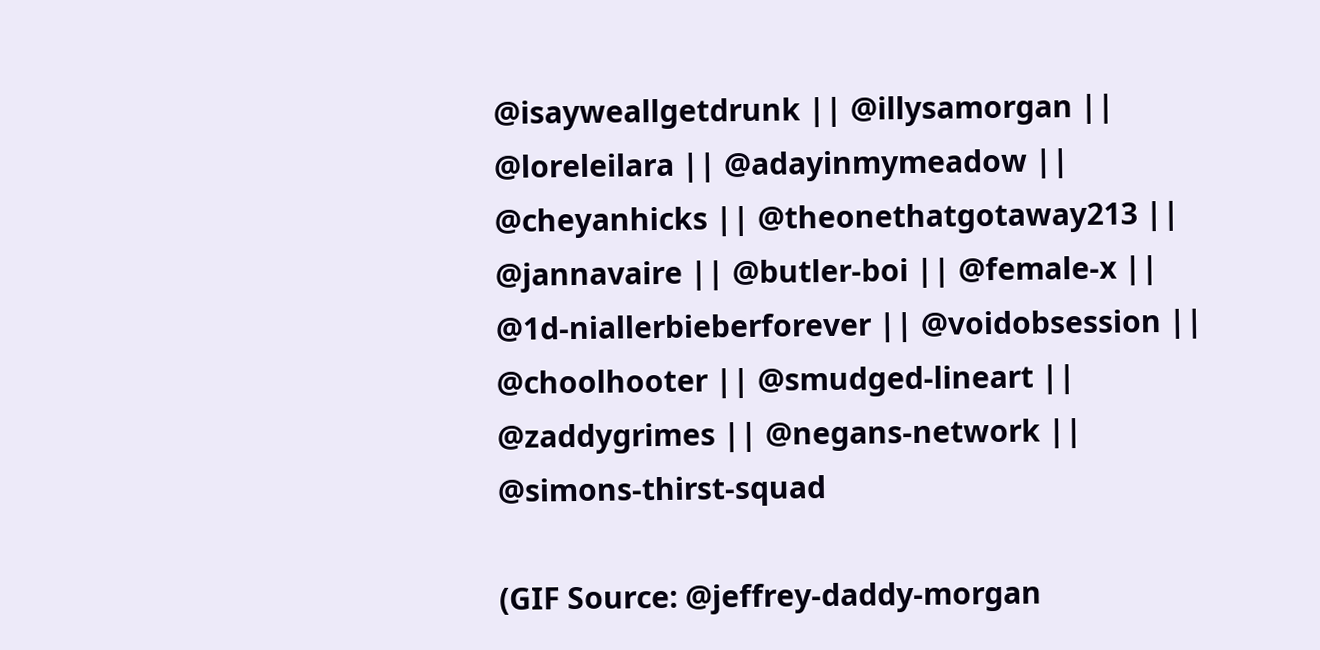@isayweallgetdrunk || @illysamorgan || @loreleilara || @adayinmymeadow || @cheyanhicks || @theonethatgotaway213 || @jannavaire || @butler-boi || @female-x || @1d-niallerbieberforever || @voidobsession || @choolhooter || @smudged-lineart || @zaddygrimes || @negans-network || @simons-thirst-squad

(GIF Source: @jeffrey-daddy-morgan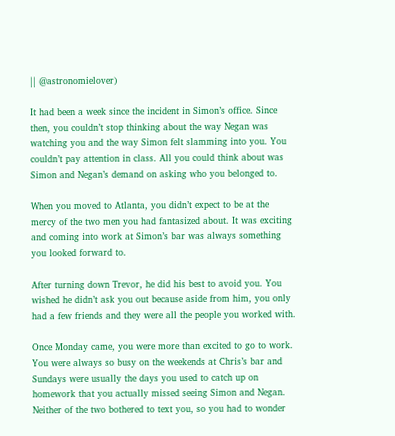|| @astronomielover)

It had been a week since the incident in Simon’s office. Since then, you couldn’t stop thinking about the way Negan was watching you and the way Simon felt slamming into you. You couldn’t pay attention in class. All you could think about was Simon and Negan’s demand on asking who you belonged to.

When you moved to Atlanta, you didn’t expect to be at the mercy of the two men you had fantasized about. It was exciting and coming into work at Simon’s bar was always something you looked forward to.

After turning down Trevor, he did his best to avoid you. You wished he didn’t ask you out because aside from him, you only had a few friends and they were all the people you worked with.

Once Monday came, you were more than excited to go to work. You were always so busy on the weekends at Chris’s bar and Sundays were usually the days you used to catch up on homework that you actually missed seeing Simon and Negan. Neither of the two bothered to text you, so you had to wonder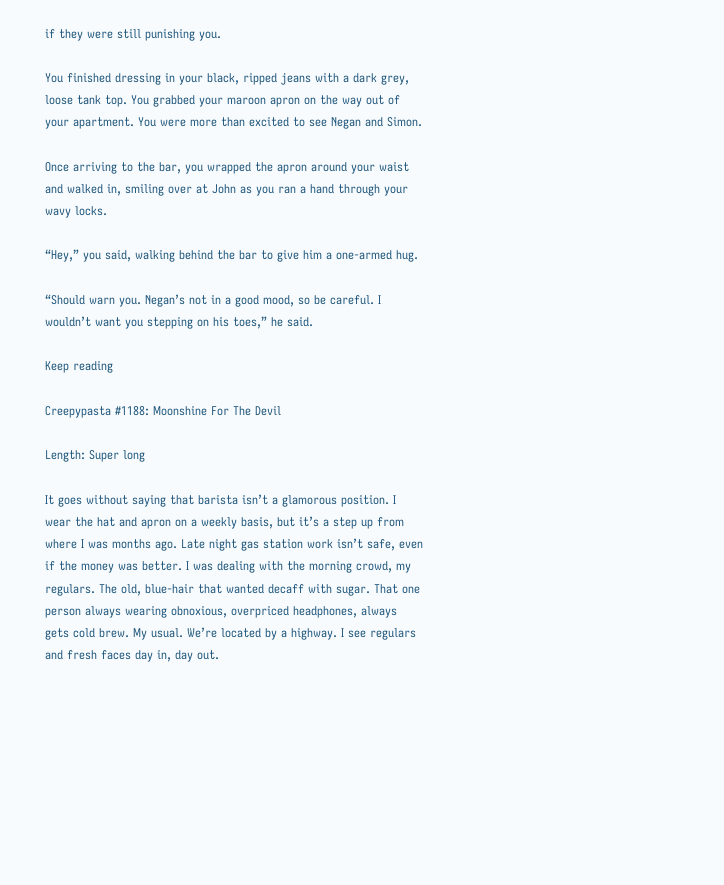if they were still punishing you.

You finished dressing in your black, ripped jeans with a dark grey, loose tank top. You grabbed your maroon apron on the way out of your apartment. You were more than excited to see Negan and Simon.

Once arriving to the bar, you wrapped the apron around your waist and walked in, smiling over at John as you ran a hand through your wavy locks.

“Hey,” you said, walking behind the bar to give him a one-armed hug.

“Should warn you. Negan’s not in a good mood, so be careful. I wouldn’t want you stepping on his toes,” he said.

Keep reading

Creepypasta #1188: Moonshine For The Devil

Length: Super long

It goes without saying that barista isn’t a glamorous position. I wear the hat and apron on a weekly basis, but it’s a step up from where I was months ago. Late night gas station work isn’t safe, even if the money was better. I was dealing with the morning crowd, my regulars. The old, blue-hair that wanted decaff with sugar. That one person always wearing obnoxious, overpriced headphones, always gets cold brew. My usual. We’re located by a highway. I see regulars and fresh faces day in, day out.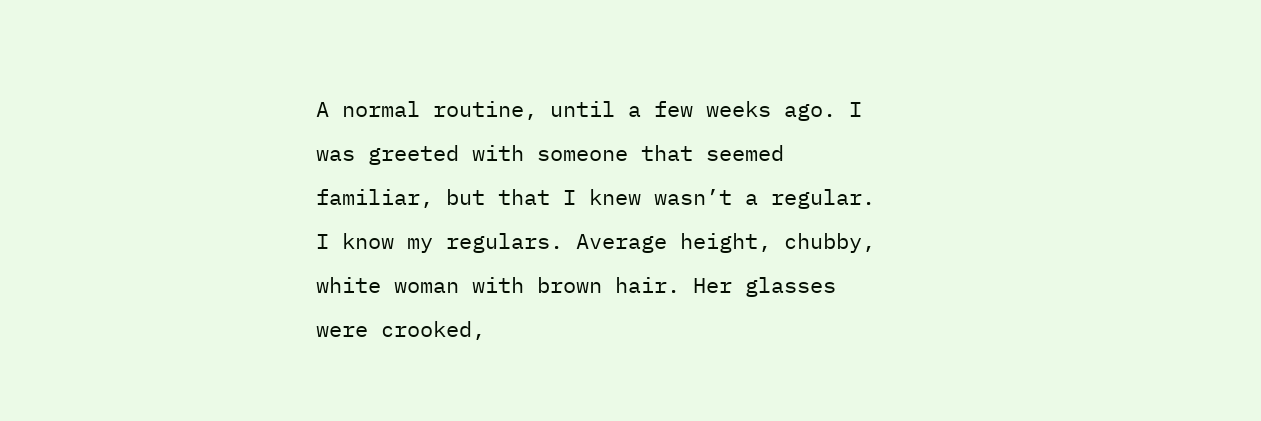A normal routine, until a few weeks ago. I was greeted with someone that seemed familiar, but that I knew wasn’t a regular. I know my regulars. Average height, chubby, white woman with brown hair. Her glasses were crooked,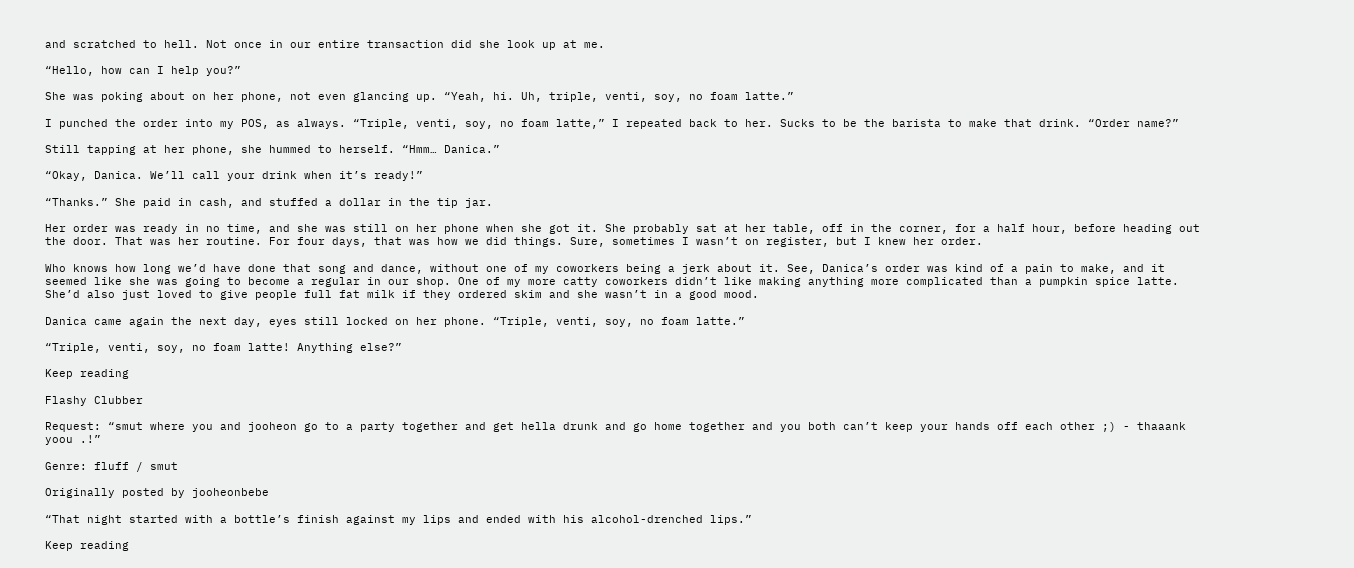and scratched to hell. Not once in our entire transaction did she look up at me.

“Hello, how can I help you?”

She was poking about on her phone, not even glancing up. “Yeah, hi. Uh, triple, venti, soy, no foam latte.”

I punched the order into my POS, as always. “Triple, venti, soy, no foam latte,” I repeated back to her. Sucks to be the barista to make that drink. “Order name?”

Still tapping at her phone, she hummed to herself. “Hmm… Danica.”

“Okay, Danica. We’ll call your drink when it’s ready!”

“Thanks.” She paid in cash, and stuffed a dollar in the tip jar.

Her order was ready in no time, and she was still on her phone when she got it. She probably sat at her table, off in the corner, for a half hour, before heading out the door. That was her routine. For four days, that was how we did things. Sure, sometimes I wasn’t on register, but I knew her order.

Who knows how long we’d have done that song and dance, without one of my coworkers being a jerk about it. See, Danica’s order was kind of a pain to make, and it seemed like she was going to become a regular in our shop. One of my more catty coworkers didn’t like making anything more complicated than a pumpkin spice latte. She’d also just loved to give people full fat milk if they ordered skim and she wasn’t in a good mood.

Danica came again the next day, eyes still locked on her phone. “Triple, venti, soy, no foam latte.”

“Triple, venti, soy, no foam latte! Anything else?”

Keep reading

Flashy Clubber

Request: “smut where you and jooheon go to a party together and get hella drunk and go home together and you both can’t keep your hands off each other ;) - thaaank yoou .!”

Genre: fluff / smut

Originally posted by jooheonbebe

“That night started with a bottle’s finish against my lips and ended with his alcohol-drenched lips.”

Keep reading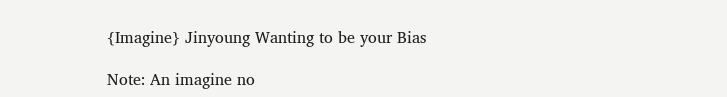{Imagine} Jinyoung Wanting to be your Bias

Note: An imagine no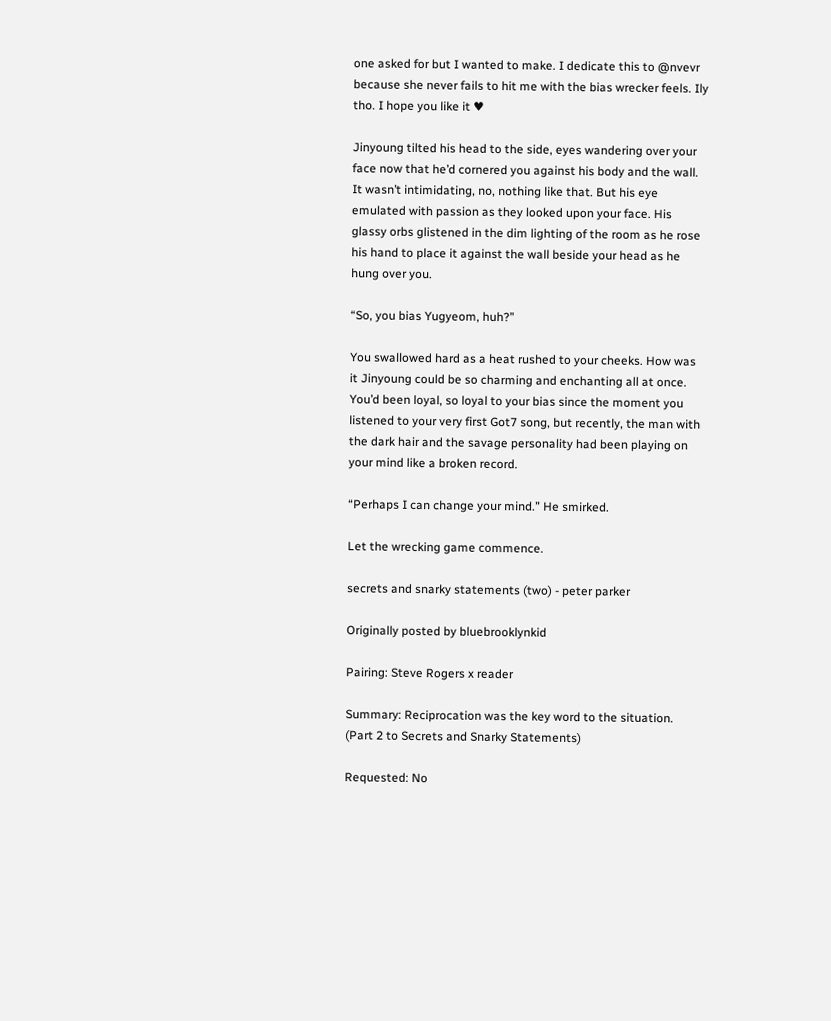one asked for but I wanted to make. I dedicate this to @nvevr because she never fails to hit me with the bias wrecker feels. Ily tho. I hope you like it ♥

Jinyoung tilted his head to the side, eyes wandering over your face now that he’d cornered you against his body and the wall. It wasn’t intimidating, no, nothing like that. But his eye emulated with passion as they looked upon your face. His glassy orbs glistened in the dim lighting of the room as he rose his hand to place it against the wall beside your head as he hung over you.

“So, you bias Yugyeom, huh?”

You swallowed hard as a heat rushed to your cheeks. How was it Jinyoung could be so charming and enchanting all at once. You’d been loyal, so loyal to your bias since the moment you listened to your very first Got7 song, but recently, the man with the dark hair and the savage personality had been playing on your mind like a broken record.

“Perhaps I can change your mind.” He smirked.

Let the wrecking game commence.

secrets and snarky statements (two) - peter parker

Originally posted by bluebrooklynkid

Pairing: Steve Rogers x reader

Summary: Reciprocation was the key word to the situation. (Part 2 to Secrets and Snarky Statements)

Requested: No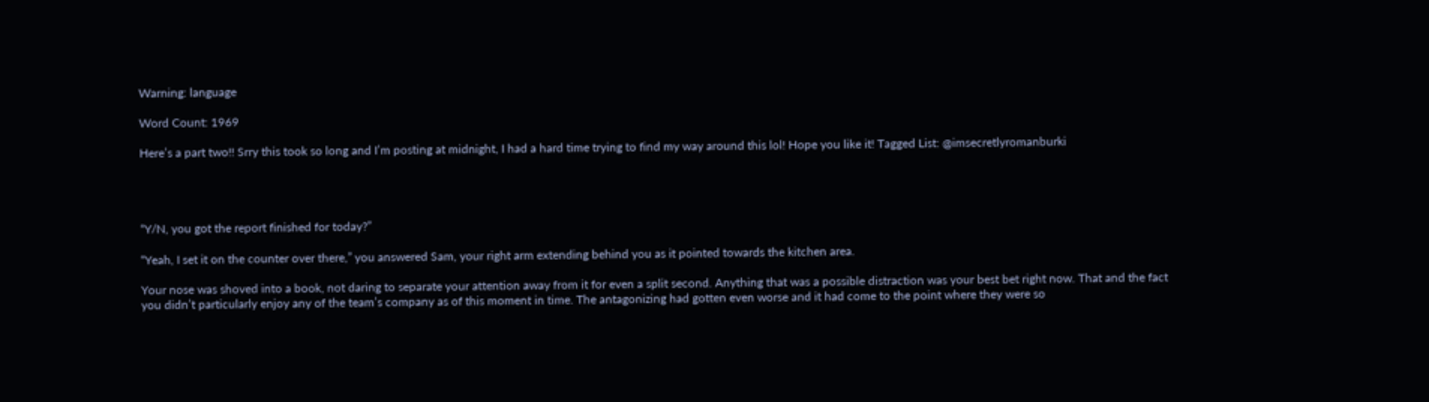Warning: language

Word Count: 1969

Here’s a part two!! Srry this took so long and I’m posting at midnight, I had a hard time trying to find my way around this lol! Hope you like it! Tagged List: @imsecretlyromanburki




“Y/N, you got the report finished for today?”

“Yeah, I set it on the counter over there,” you answered Sam, your right arm extending behind you as it pointed towards the kitchen area.

Your nose was shoved into a book, not daring to separate your attention away from it for even a split second. Anything that was a possible distraction was your best bet right now. That and the fact you didn’t particularly enjoy any of the team’s company as of this moment in time. The antagonizing had gotten even worse and it had come to the point where they were so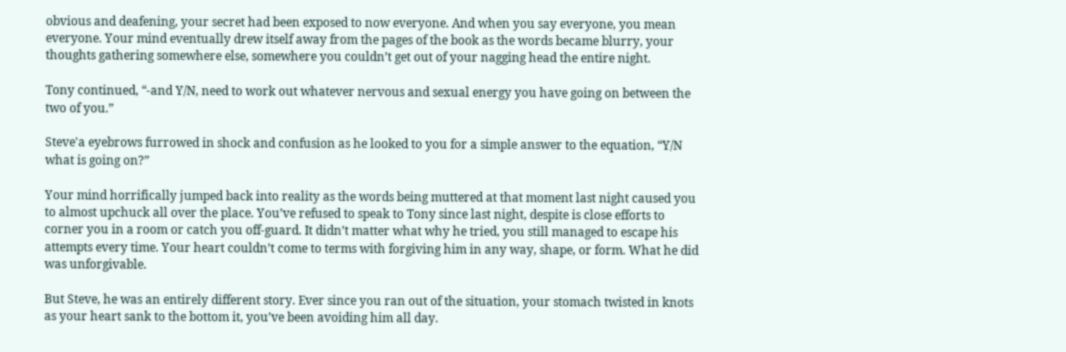obvious and deafening, your secret had been exposed to now everyone. And when you say everyone, you mean everyone. Your mind eventually drew itself away from the pages of the book as the words became blurry, your thoughts gathering somewhere else, somewhere you couldn’t get out of your nagging head the entire night.

Tony continued, “-and Y/N, need to work out whatever nervous and sexual energy you have going on between the two of you.”

Steve'a eyebrows furrowed in shock and confusion as he looked to you for a simple answer to the equation, “Y/N what is going on?”

Your mind horrifically jumped back into reality as the words being muttered at that moment last night caused you to almost upchuck all over the place. You’ve refused to speak to Tony since last night, despite is close efforts to corner you in a room or catch you off-guard. It didn’t matter what why he tried, you still managed to escape his attempts every time. Your heart couldn’t come to terms with forgiving him in any way, shape, or form. What he did was unforgivable.

But Steve, he was an entirely different story. Ever since you ran out of the situation, your stomach twisted in knots as your heart sank to the bottom it, you’ve been avoiding him all day.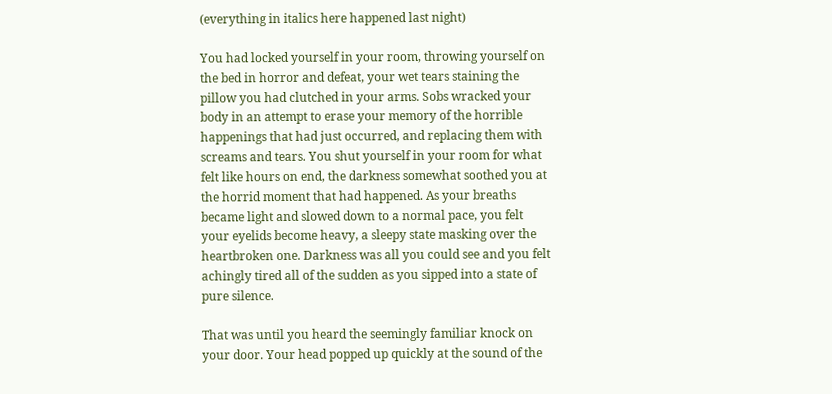(everything in italics here happened last night)

You had locked yourself in your room, throwing yourself on the bed in horror and defeat, your wet tears staining the pillow you had clutched in your arms. Sobs wracked your body in an attempt to erase your memory of the horrible happenings that had just occurred, and replacing them with screams and tears. You shut yourself in your room for what felt like hours on end, the darkness somewhat soothed you at the horrid moment that had happened. As your breaths became light and slowed down to a normal pace, you felt your eyelids become heavy, a sleepy state masking over the heartbroken one. Darkness was all you could see and you felt achingly tired all of the sudden as you sipped into a state of pure silence.

That was until you heard the seemingly familiar knock on your door. Your head popped up quickly at the sound of the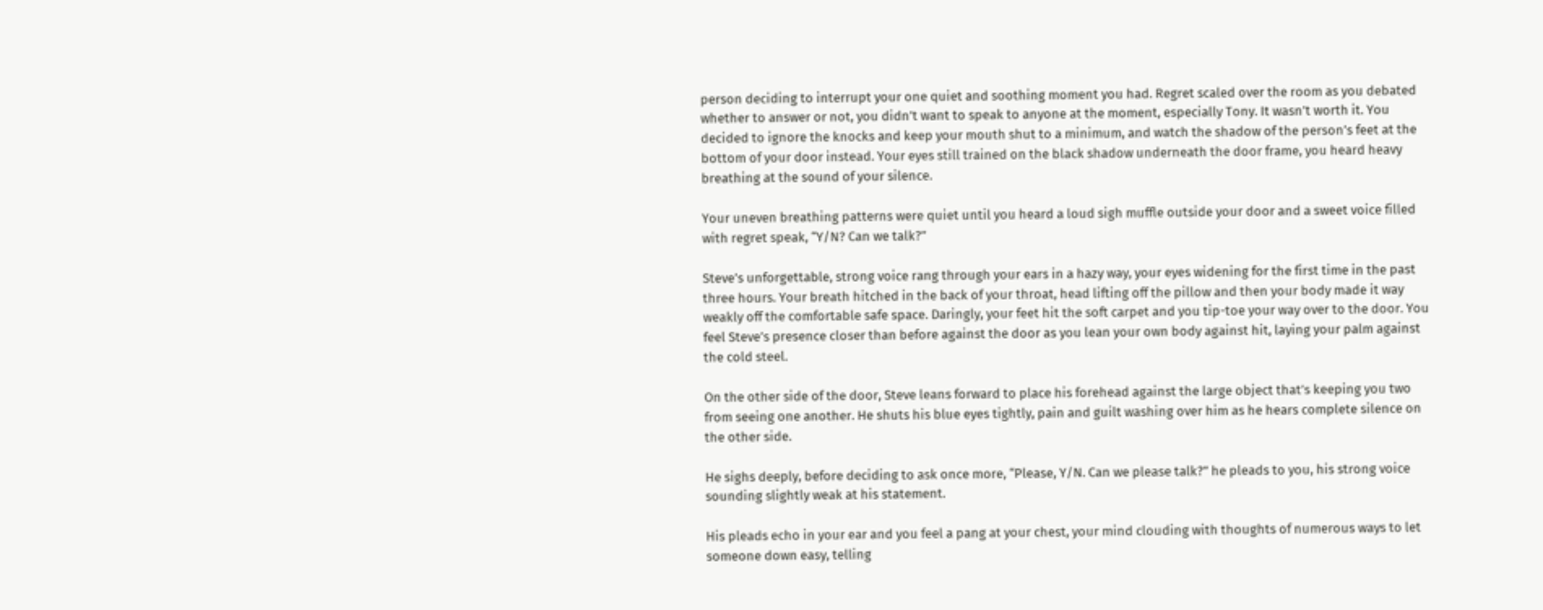person deciding to interrupt your one quiet and soothing moment you had. Regret scaled over the room as you debated whether to answer or not, you didn’t want to speak to anyone at the moment, especially Tony. It wasn’t worth it. You decided to ignore the knocks and keep your mouth shut to a minimum, and watch the shadow of the person’s feet at the bottom of your door instead. Your eyes still trained on the black shadow underneath the door frame, you heard heavy breathing at the sound of your silence.

Your uneven breathing patterns were quiet until you heard a loud sigh muffle outside your door and a sweet voice filled with regret speak, “Y/N? Can we talk?”

Steve’s unforgettable, strong voice rang through your ears in a hazy way, your eyes widening for the first time in the past three hours. Your breath hitched in the back of your throat, head lifting off the pillow and then your body made it way weakly off the comfortable safe space. Daringly, your feet hit the soft carpet and you tip-toe your way over to the door. You feel Steve’s presence closer than before against the door as you lean your own body against hit, laying your palm against the cold steel.

On the other side of the door, Steve leans forward to place his forehead against the large object that’s keeping you two from seeing one another. He shuts his blue eyes tightly, pain and guilt washing over him as he hears complete silence on the other side.

He sighs deeply, before deciding to ask once more, “Please, Y/N. Can we please talk?” he pleads to you, his strong voice sounding slightly weak at his statement.

His pleads echo in your ear and you feel a pang at your chest, your mind clouding with thoughts of numerous ways to let someone down easy, telling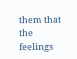them that the feelings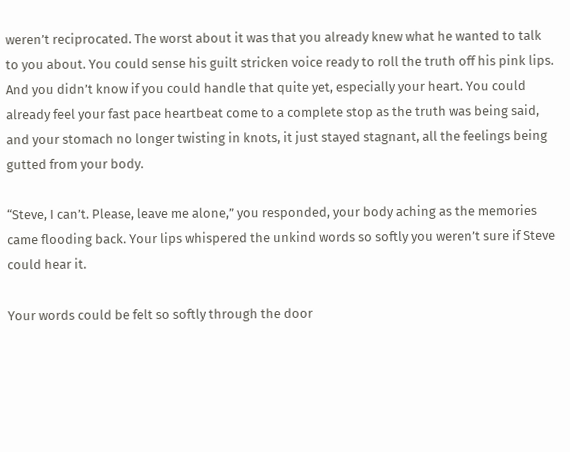weren’t reciprocated. The worst about it was that you already knew what he wanted to talk to you about. You could sense his guilt stricken voice ready to roll the truth off his pink lips. And you didn’t know if you could handle that quite yet, especially your heart. You could already feel your fast pace heartbeat come to a complete stop as the truth was being said, and your stomach no longer twisting in knots, it just stayed stagnant, all the feelings being gutted from your body.

“Steve, I can’t. Please, leave me alone,” you responded, your body aching as the memories came flooding back. Your lips whispered the unkind words so softly you weren’t sure if Steve could hear it.

Your words could be felt so softly through the door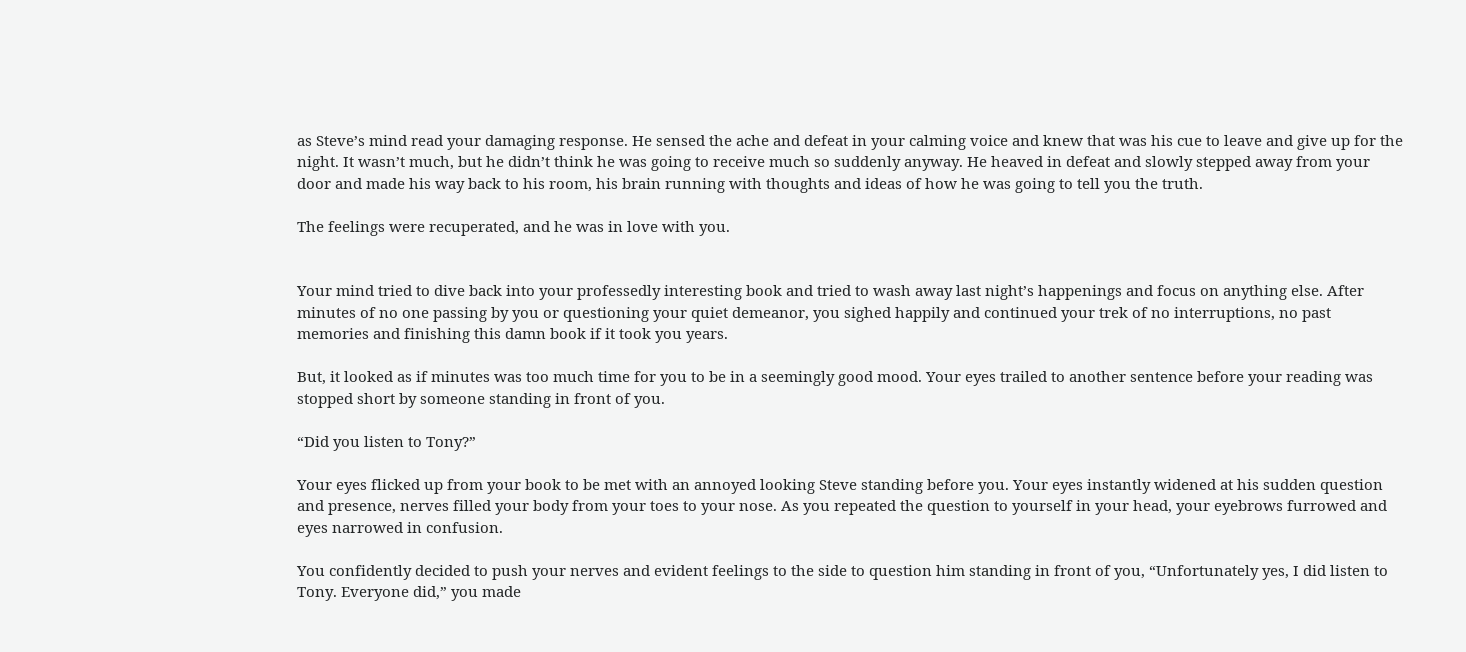as Steve’s mind read your damaging response. He sensed the ache and defeat in your calming voice and knew that was his cue to leave and give up for the night. It wasn’t much, but he didn’t think he was going to receive much so suddenly anyway. He heaved in defeat and slowly stepped away from your door and made his way back to his room, his brain running with thoughts and ideas of how he was going to tell you the truth.

The feelings were recuperated, and he was in love with you.


Your mind tried to dive back into your professedly interesting book and tried to wash away last night’s happenings and focus on anything else. After minutes of no one passing by you or questioning your quiet demeanor, you sighed happily and continued your trek of no interruptions, no past memories and finishing this damn book if it took you years.

But, it looked as if minutes was too much time for you to be in a seemingly good mood. Your eyes trailed to another sentence before your reading was stopped short by someone standing in front of you.

“Did you listen to Tony?”

Your eyes flicked up from your book to be met with an annoyed looking Steve standing before you. Your eyes instantly widened at his sudden question and presence, nerves filled your body from your toes to your nose. As you repeated the question to yourself in your head, your eyebrows furrowed and eyes narrowed in confusion.

You confidently decided to push your nerves and evident feelings to the side to question him standing in front of you, “Unfortunately yes, I did listen to Tony. Everyone did,” you made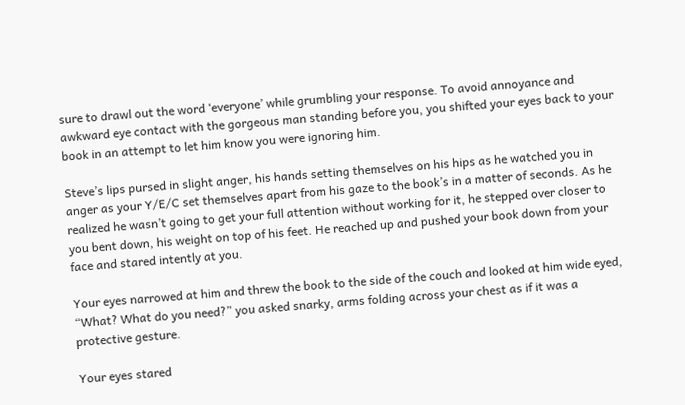sure to drawl out the word ‘everyone’ while grumbling your response. To avoid annoyance and awkward eye contact with the gorgeous man standing before you, you shifted your eyes back to your book in an attempt to let him know you were ignoring him.

Steve’s lips pursed in slight anger, his hands setting themselves on his hips as he watched you in anger as your Y/E/C set themselves apart from his gaze to the book’s in a matter of seconds. As he realized he wasn’t going to get your full attention without working for it, he stepped over closer to you bent down, his weight on top of his feet. He reached up and pushed your book down from your face and stared intently at you.

Your eyes narrowed at him and threw the book to the side of the couch and looked at him wide eyed, “What? What do you need?” you asked snarky, arms folding across your chest as if it was a protective gesture.

Your eyes stared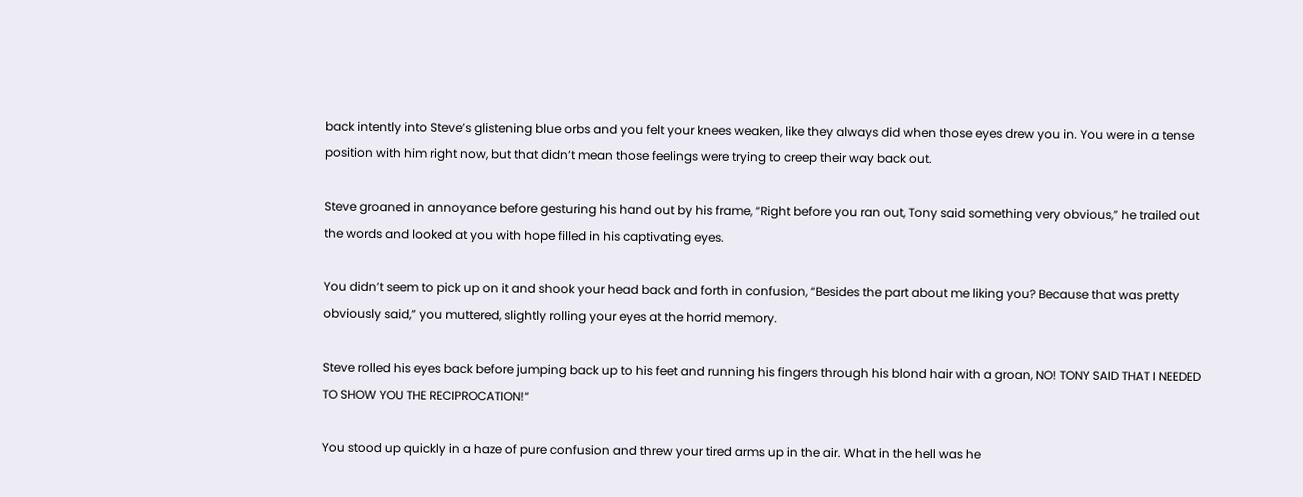back intently into Steve’s glistening blue orbs and you felt your knees weaken, like they always did when those eyes drew you in. You were in a tense position with him right now, but that didn’t mean those feelings were trying to creep their way back out.

Steve groaned in annoyance before gesturing his hand out by his frame, “Right before you ran out, Tony said something very obvious,” he trailed out the words and looked at you with hope filled in his captivating eyes.

You didn’t seem to pick up on it and shook your head back and forth in confusion, “Besides the part about me liking you? Because that was pretty obviously said,” you muttered, slightly rolling your eyes at the horrid memory.

Steve rolled his eyes back before jumping back up to his feet and running his fingers through his blond hair with a groan, NO! TONY SAID THAT I NEEDED TO SHOW YOU THE RECIPROCATION!“

You stood up quickly in a haze of pure confusion and threw your tired arms up in the air. What in the hell was he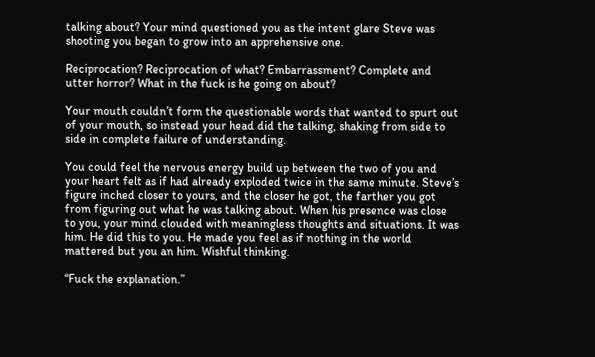talking about? Your mind questioned you as the intent glare Steve was shooting you began to grow into an apprehensive one.

Reciprocation? Reciprocation of what? Embarrassment? Complete and utter horror? What in the fuck is he going on about?

Your mouth couldn’t form the questionable words that wanted to spurt out of your mouth, so instead your head did the talking, shaking from side to side in complete failure of understanding.

You could feel the nervous energy build up between the two of you and your heart felt as if had already exploded twice in the same minute. Steve’s figure inched closer to yours, and the closer he got, the farther you got from figuring out what he was talking about. When his presence was close to you, your mind clouded with meaningless thoughts and situations. It was him. He did this to you. He made you feel as if nothing in the world mattered but you an him. Wishful thinking.

“Fuck the explanation.”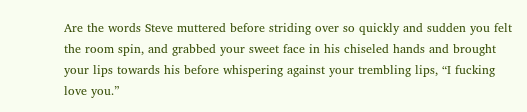Are the words Steve muttered before striding over so quickly and sudden you felt the room spin, and grabbed your sweet face in his chiseled hands and brought your lips towards his before whispering against your trembling lips, “I fucking love you.”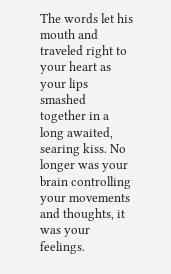The words let his mouth and traveled right to your heart as your lips smashed together in a long awaited, searing kiss. No longer was your brain controlling your movements and thoughts, it was your feelings.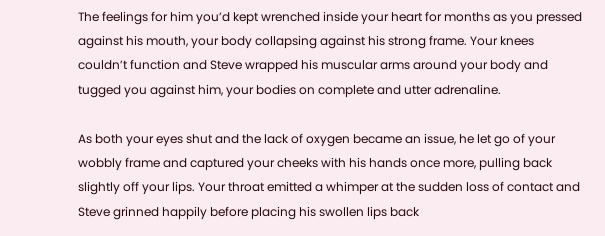The feelings for him you’d kept wrenched inside your heart for months as you pressed against his mouth, your body collapsing against his strong frame. Your knees couldn’t function and Steve wrapped his muscular arms around your body and tugged you against him, your bodies on complete and utter adrenaline.

As both your eyes shut and the lack of oxygen became an issue, he let go of your wobbly frame and captured your cheeks with his hands once more, pulling back slightly off your lips. Your throat emitted a whimper at the sudden loss of contact and Steve grinned happily before placing his swollen lips back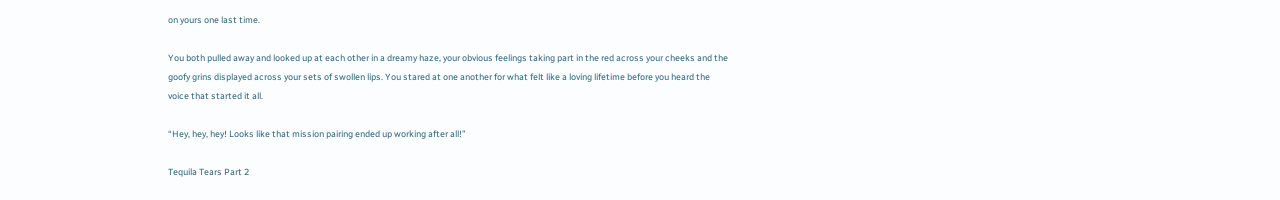on yours one last time.

You both pulled away and looked up at each other in a dreamy haze, your obvious feelings taking part in the red across your cheeks and the goofy grins displayed across your sets of swollen lips. You stared at one another for what felt like a loving lifetime before you heard the voice that started it all.

“Hey, hey, hey! Looks like that mission pairing ended up working after all!”

Tequila Tears Part 2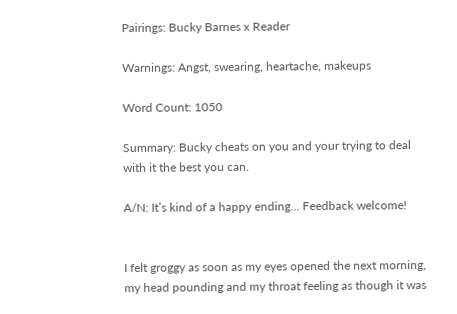Pairings: Bucky Barnes x Reader

Warnings: Angst, swearing, heartache, makeups

Word Count: 1050

Summary: Bucky cheats on you and your trying to deal with it the best you can.

A/N: It’s kind of a happy ending… Feedback welcome!


I felt groggy as soon as my eyes opened the next morning, my head pounding and my throat feeling as though it was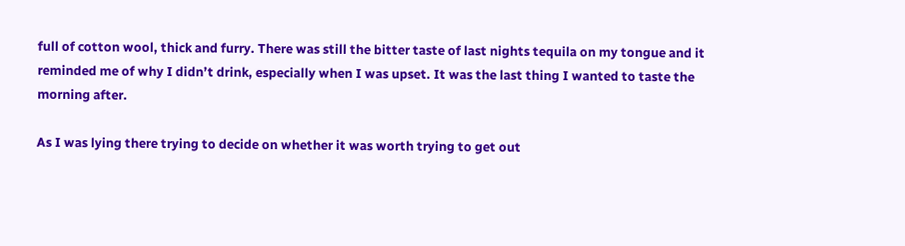full of cotton wool, thick and furry. There was still the bitter taste of last nights tequila on my tongue and it reminded me of why I didn’t drink, especially when I was upset. It was the last thing I wanted to taste the morning after.

As I was lying there trying to decide on whether it was worth trying to get out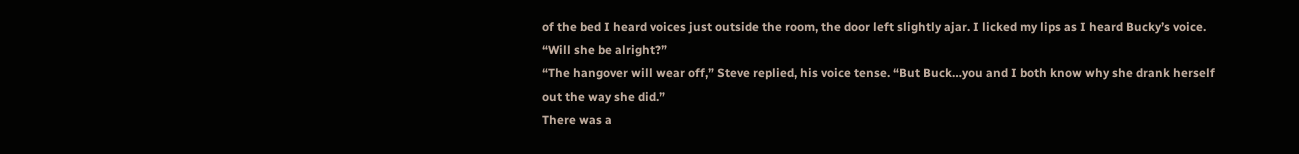of the bed I heard voices just outside the room, the door left slightly ajar. I licked my lips as I heard Bucky’s voice.
“Will she be alright?”
“The hangover will wear off,” Steve replied, his voice tense. “But Buck…you and I both know why she drank herself out the way she did.”
There was a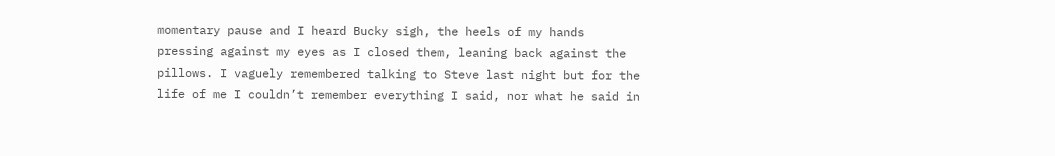momentary pause and I heard Bucky sigh, the heels of my hands pressing against my eyes as I closed them, leaning back against the pillows. I vaguely remembered talking to Steve last night but for the life of me I couldn’t remember everything I said, nor what he said in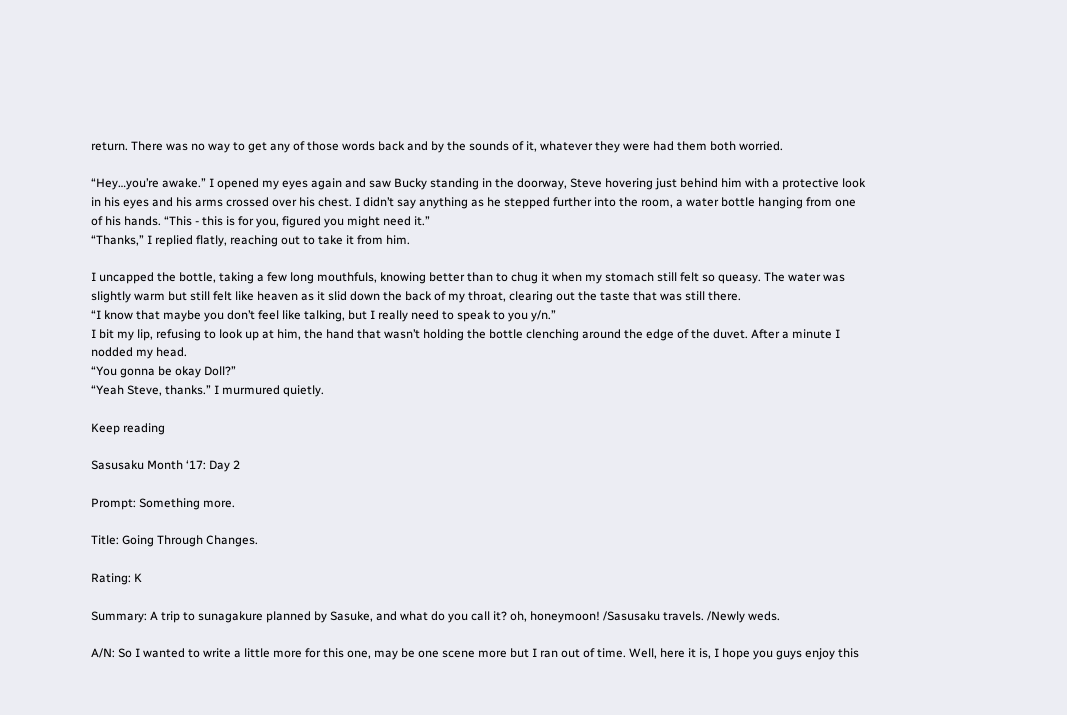return. There was no way to get any of those words back and by the sounds of it, whatever they were had them both worried.

“Hey…you’re awake.” I opened my eyes again and saw Bucky standing in the doorway, Steve hovering just behind him with a protective look in his eyes and his arms crossed over his chest. I didn’t say anything as he stepped further into the room, a water bottle hanging from one of his hands. “This - this is for you, figured you might need it.”
“Thanks,” I replied flatly, reaching out to take it from him.

I uncapped the bottle, taking a few long mouthfuls, knowing better than to chug it when my stomach still felt so queasy. The water was slightly warm but still felt like heaven as it slid down the back of my throat, clearing out the taste that was still there.
“I know that maybe you don’t feel like talking, but I really need to speak to you y/n.”
I bit my lip, refusing to look up at him, the hand that wasn’t holding the bottle clenching around the edge of the duvet. After a minute I nodded my head.
“You gonna be okay Doll?”
“Yeah Steve, thanks.” I murmured quietly.

Keep reading

Sasusaku Month ‘17: Day 2

Prompt: Something more.

Title: Going Through Changes.

Rating: K

Summary: A trip to sunagakure planned by Sasuke, and what do you call it? oh, honeymoon! /Sasusaku travels. /Newly weds.

A/N: So I wanted to write a little more for this one, may be one scene more but I ran out of time. Well, here it is, I hope you guys enjoy this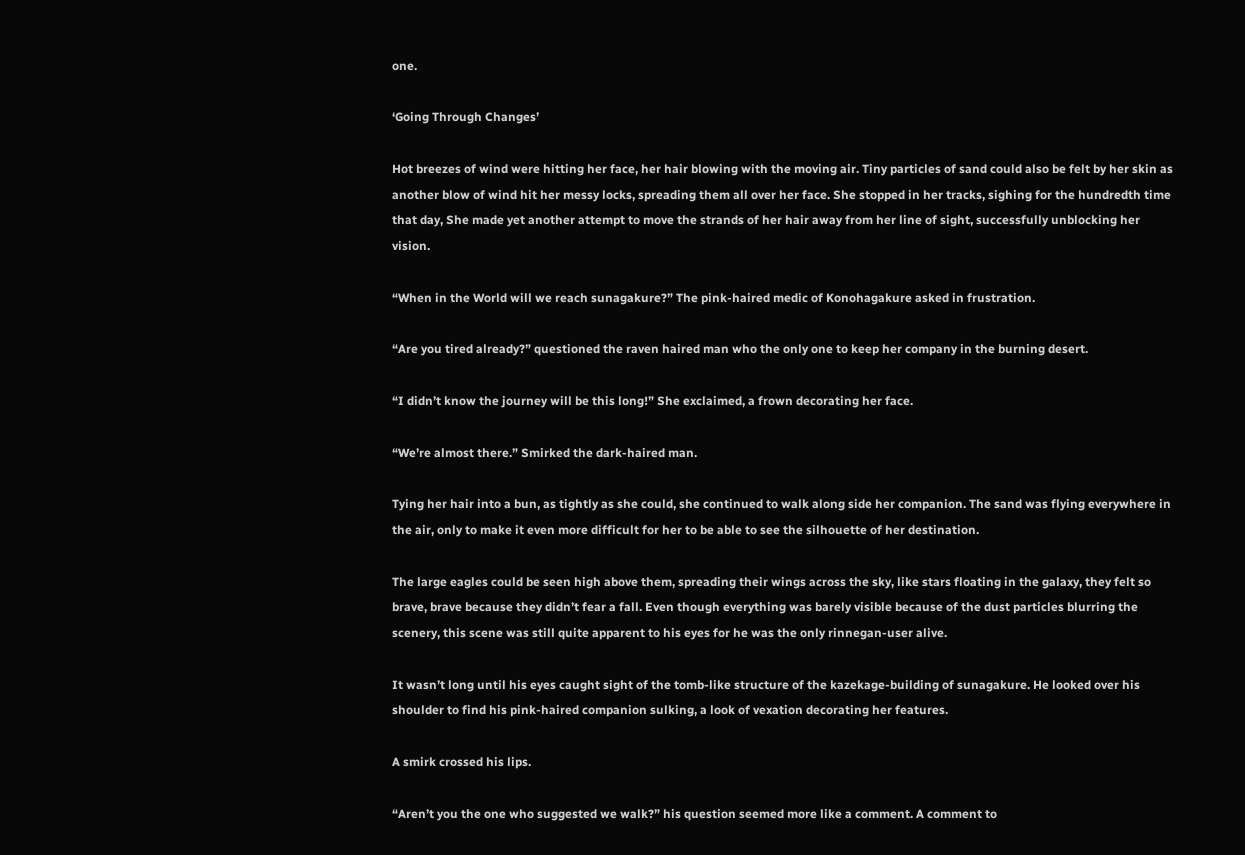one.

‘Going Through Changes’

Hot breezes of wind were hitting her face, her hair blowing with the moving air. Tiny particles of sand could also be felt by her skin as another blow of wind hit her messy locks, spreading them all over her face. She stopped in her tracks, sighing for the hundredth time that day, She made yet another attempt to move the strands of her hair away from her line of sight, successfully unblocking her vision.

“When in the World will we reach sunagakure?” The pink-haired medic of Konohagakure asked in frustration.

“Are you tired already?” questioned the raven haired man who the only one to keep her company in the burning desert.

“I didn’t know the journey will be this long!” She exclaimed, a frown decorating her face.

“We’re almost there.” Smirked the dark-haired man.

Tying her hair into a bun, as tightly as she could, she continued to walk along side her companion. The sand was flying everywhere in the air, only to make it even more difficult for her to be able to see the silhouette of her destination.

The large eagles could be seen high above them, spreading their wings across the sky, like stars floating in the galaxy, they felt so brave, brave because they didn’t fear a fall. Even though everything was barely visible because of the dust particles blurring the scenery, this scene was still quite apparent to his eyes for he was the only rinnegan-user alive.

It wasn’t long until his eyes caught sight of the tomb-like structure of the kazekage-building of sunagakure. He looked over his shoulder to find his pink-haired companion sulking, a look of vexation decorating her features.

A smirk crossed his lips.

“Aren’t you the one who suggested we walk?” his question seemed more like a comment. A comment to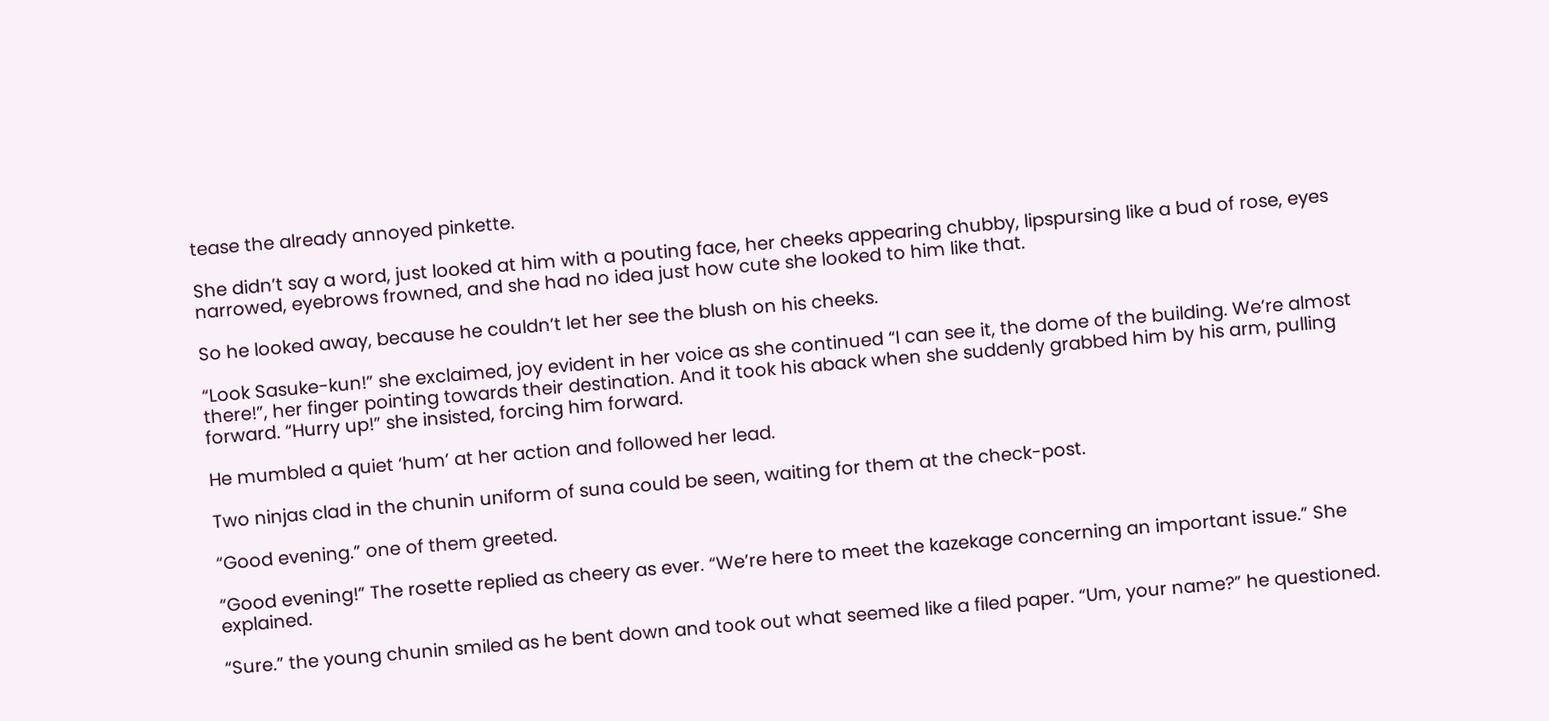tease the already annoyed pinkette.

She didn’t say a word, just looked at him with a pouting face, her cheeks appearing chubby, lipspursing like a bud of rose, eyes narrowed, eyebrows frowned, and she had no idea just how cute she looked to him like that.

So he looked away, because he couldn’t let her see the blush on his cheeks.

“Look Sasuke-kun!” she exclaimed, joy evident in her voice as she continued “I can see it, the dome of the building. We’re almost there!”, her finger pointing towards their destination. And it took his aback when she suddenly grabbed him by his arm, pulling forward. “Hurry up!” she insisted, forcing him forward.

He mumbled a quiet ‘hum’ at her action and followed her lead.

Two ninjas clad in the chunin uniform of suna could be seen, waiting for them at the check-post.

“Good evening.” one of them greeted.

“Good evening!” The rosette replied as cheery as ever. “We’re here to meet the kazekage concerning an important issue.” She explained.

“Sure.” the young chunin smiled as he bent down and took out what seemed like a filed paper. “Um, your name?” he questioned.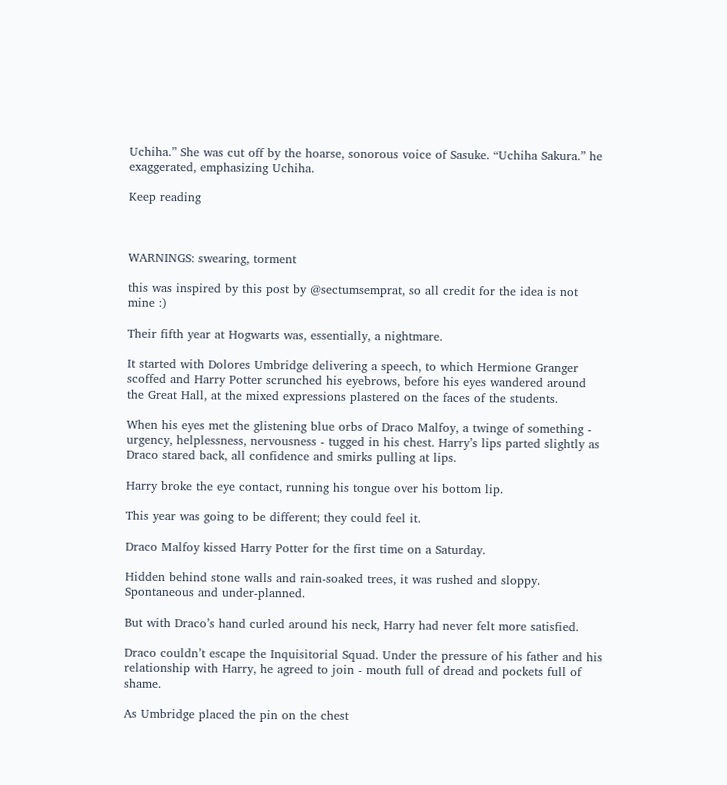Uchiha.” She was cut off by the hoarse, sonorous voice of Sasuke. “Uchiha Sakura.” he exaggerated, emphasizing Uchiha.

Keep reading



WARNINGS: swearing, torment

this was inspired by this post by @sectumsemprat, so all credit for the idea is not mine :)

Their fifth year at Hogwarts was, essentially, a nightmare.

It started with Dolores Umbridge delivering a speech, to which Hermione Granger scoffed and Harry Potter scrunched his eyebrows, before his eyes wandered around the Great Hall, at the mixed expressions plastered on the faces of the students.

When his eyes met the glistening blue orbs of Draco Malfoy, a twinge of something - urgency, helplessness, nervousness - tugged in his chest. Harry’s lips parted slightly as Draco stared back, all confidence and smirks pulling at lips.

Harry broke the eye contact, running his tongue over his bottom lip.

This year was going to be different; they could feel it.

Draco Malfoy kissed Harry Potter for the first time on a Saturday.

Hidden behind stone walls and rain-soaked trees, it was rushed and sloppy. Spontaneous and under-planned.

But with Draco’s hand curled around his neck, Harry had never felt more satisfied.

Draco couldn’t escape the Inquisitorial Squad. Under the pressure of his father and his relationship with Harry, he agreed to join - mouth full of dread and pockets full of shame.

As Umbridge placed the pin on the chest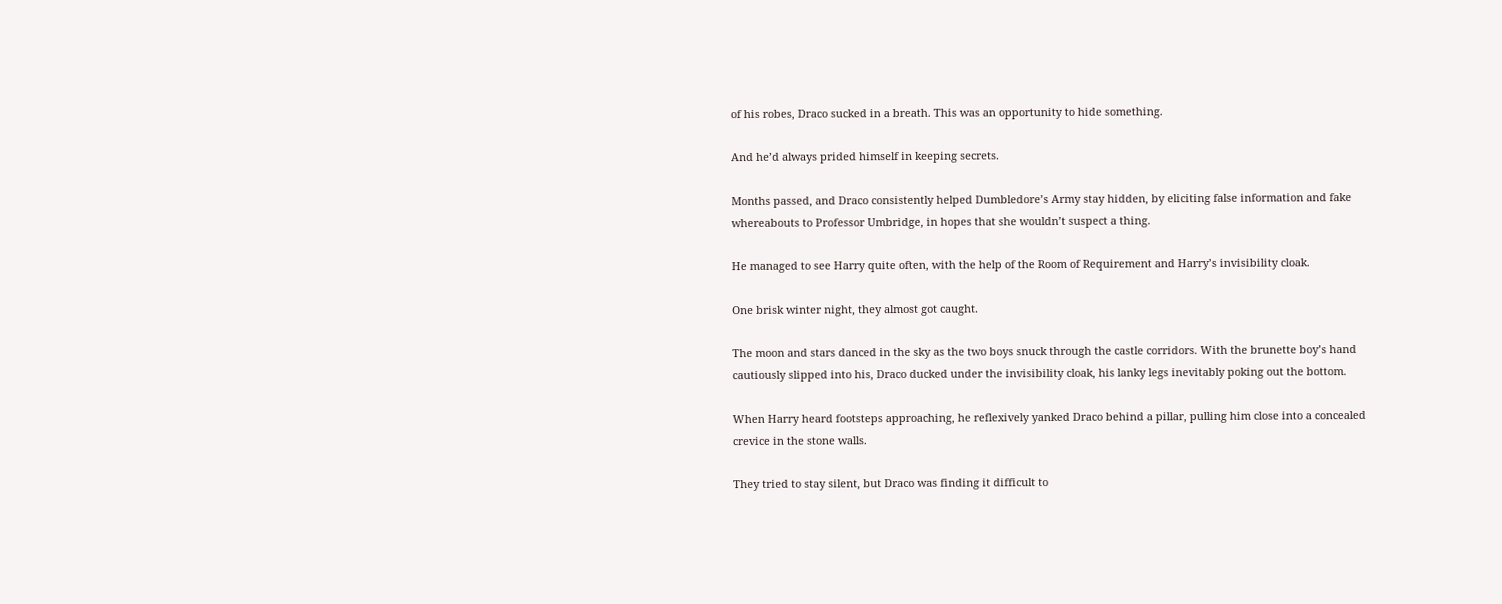of his robes, Draco sucked in a breath. This was an opportunity to hide something.

And he’d always prided himself in keeping secrets.

Months passed, and Draco consistently helped Dumbledore’s Army stay hidden, by eliciting false information and fake whereabouts to Professor Umbridge, in hopes that she wouldn’t suspect a thing.

He managed to see Harry quite often, with the help of the Room of Requirement and Harry’s invisibility cloak.

One brisk winter night, they almost got caught.

The moon and stars danced in the sky as the two boys snuck through the castle corridors. With the brunette boy’s hand cautiously slipped into his, Draco ducked under the invisibility cloak, his lanky legs inevitably poking out the bottom.

When Harry heard footsteps approaching, he reflexively yanked Draco behind a pillar, pulling him close into a concealed crevice in the stone walls.

They tried to stay silent, but Draco was finding it difficult to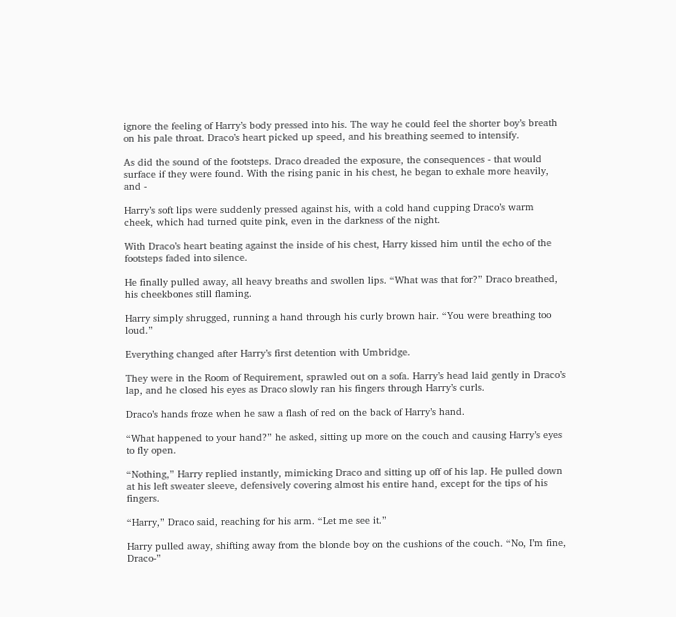ignore the feeling of Harry’s body pressed into his. The way he could feel the shorter boy’s breath on his pale throat. Draco’s heart picked up speed, and his breathing seemed to intensify.

As did the sound of the footsteps. Draco dreaded the exposure, the consequences - that would surface if they were found. With the rising panic in his chest, he began to exhale more heavily, and -

Harry’s soft lips were suddenly pressed against his, with a cold hand cupping Draco’s warm cheek, which had turned quite pink, even in the darkness of the night.

With Draco’s heart beating against the inside of his chest, Harry kissed him until the echo of the footsteps faded into silence.

He finally pulled away, all heavy breaths and swollen lips. “What was that for?” Draco breathed, his cheekbones still flaming.

Harry simply shrugged, running a hand through his curly brown hair. “You were breathing too loud.”

Everything changed after Harry’s first detention with Umbridge.

They were in the Room of Requirement, sprawled out on a sofa. Harry’s head laid gently in Draco’s lap, and he closed his eyes as Draco slowly ran his fingers through Harry’s curls.

Draco’s hands froze when he saw a flash of red on the back of Harry’s hand.

“What happened to your hand?” he asked, sitting up more on the couch and causing Harry’s eyes to fly open.

“Nothing,” Harry replied instantly, mimicking Draco and sitting up off of his lap. He pulled down at his left sweater sleeve, defensively covering almost his entire hand, except for the tips of his fingers.

“Harry,” Draco said, reaching for his arm. “Let me see it.”

Harry pulled away, shifting away from the blonde boy on the cushions of the couch. “No, I’m fine, Draco-”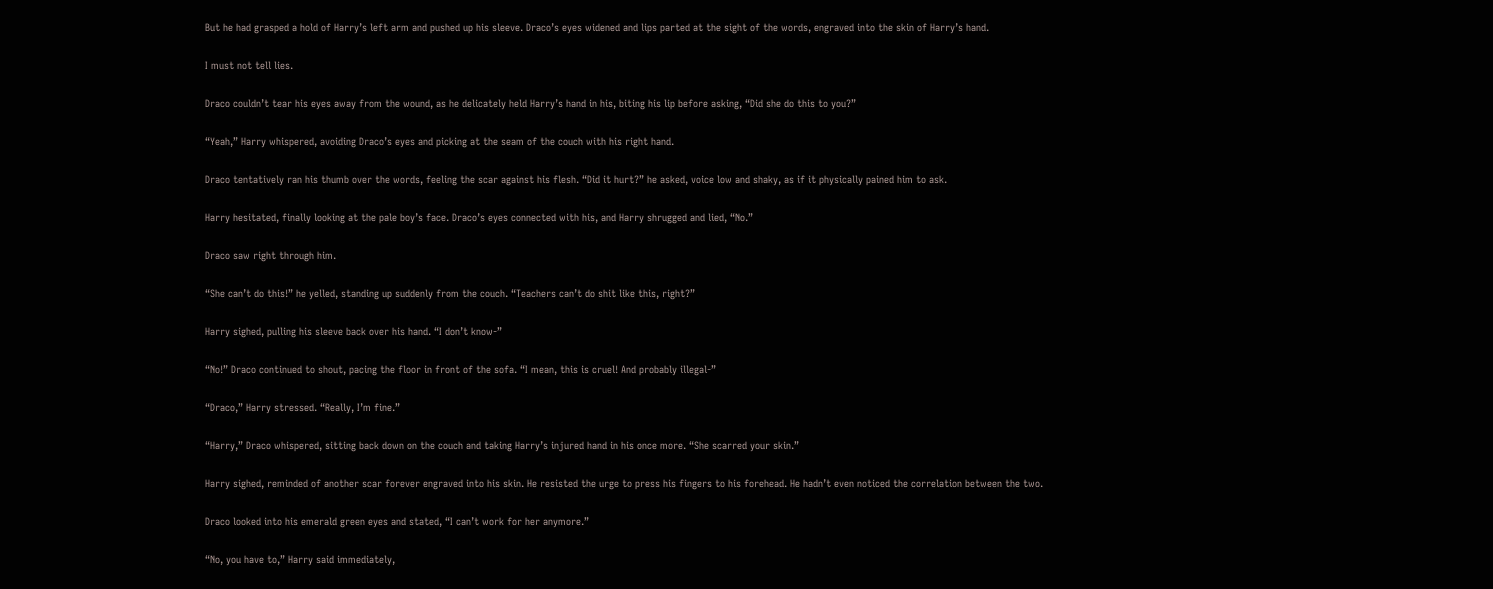But he had grasped a hold of Harry’s left arm and pushed up his sleeve. Draco’s eyes widened and lips parted at the sight of the words, engraved into the skin of Harry’s hand.

I must not tell lies.

Draco couldn’t tear his eyes away from the wound, as he delicately held Harry’s hand in his, biting his lip before asking, “Did she do this to you?”

“Yeah,” Harry whispered, avoiding Draco’s eyes and picking at the seam of the couch with his right hand.

Draco tentatively ran his thumb over the words, feeling the scar against his flesh. “Did it hurt?” he asked, voice low and shaky, as if it physically pained him to ask.

Harry hesitated, finally looking at the pale boy’s face. Draco’s eyes connected with his, and Harry shrugged and lied, “No.”

Draco saw right through him.

“She can’t do this!” he yelled, standing up suddenly from the couch. “Teachers can’t do shit like this, right?”

Harry sighed, pulling his sleeve back over his hand. “I don’t know-”

“No!” Draco continued to shout, pacing the floor in front of the sofa. “I mean, this is cruel! And probably illegal-”

“Draco,” Harry stressed. “Really, I’m fine.”

“Harry,” Draco whispered, sitting back down on the couch and taking Harry’s injured hand in his once more. “She scarred your skin.”

Harry sighed, reminded of another scar forever engraved into his skin. He resisted the urge to press his fingers to his forehead. He hadn’t even noticed the correlation between the two.

Draco looked into his emerald green eyes and stated, “I can’t work for her anymore.”

“No, you have to,” Harry said immediately,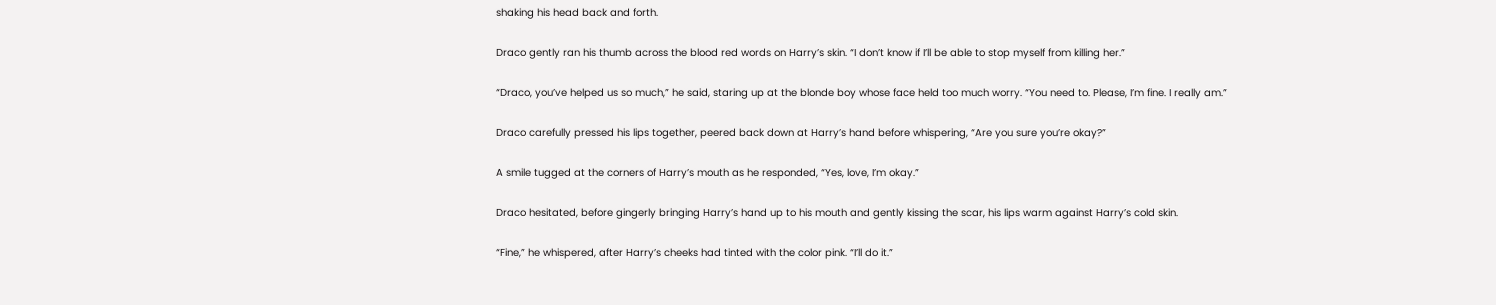shaking his head back and forth.

Draco gently ran his thumb across the blood red words on Harry’s skin. “I don’t know if I’ll be able to stop myself from killing her.”

“Draco, you’ve helped us so much,” he said, staring up at the blonde boy whose face held too much worry. “You need to. Please, I’m fine. I really am.”

Draco carefully pressed his lips together, peered back down at Harry’s hand before whispering, “Are you sure you’re okay?”

A smile tugged at the corners of Harry’s mouth as he responded, “Yes, love, I’m okay.”

Draco hesitated, before gingerly bringing Harry’s hand up to his mouth and gently kissing the scar, his lips warm against Harry’s cold skin.

“Fine,” he whispered, after Harry’s cheeks had tinted with the color pink. “I’ll do it.”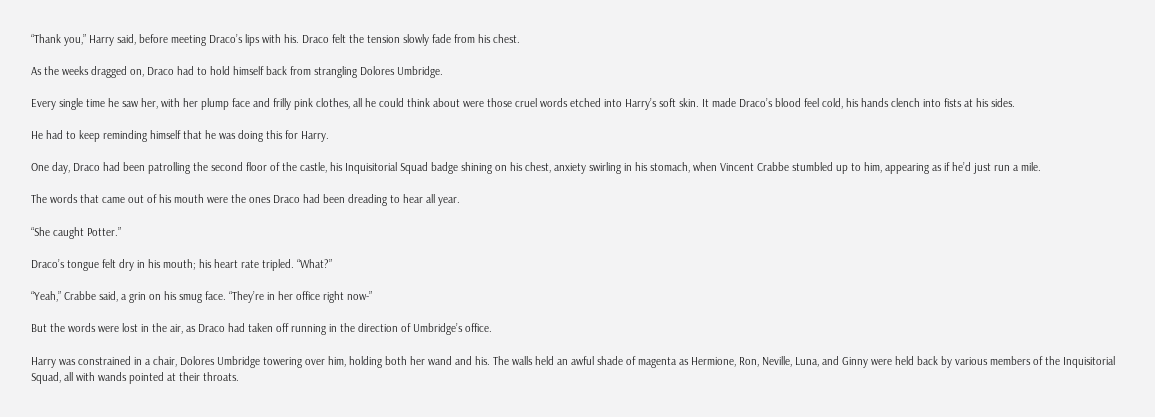“Thank you,” Harry said, before meeting Draco’s lips with his. Draco felt the tension slowly fade from his chest.

As the weeks dragged on, Draco had to hold himself back from strangling Dolores Umbridge.

Every single time he saw her, with her plump face and frilly pink clothes, all he could think about were those cruel words etched into Harry’s soft skin. It made Draco’s blood feel cold, his hands clench into fists at his sides.

He had to keep reminding himself that he was doing this for Harry.

One day, Draco had been patrolling the second floor of the castle, his Inquisitorial Squad badge shining on his chest, anxiety swirling in his stomach, when Vincent Crabbe stumbled up to him, appearing as if he’d just run a mile.

The words that came out of his mouth were the ones Draco had been dreading to hear all year.

“She caught Potter.”

Draco’s tongue felt dry in his mouth; his heart rate tripled. “What?”

“Yeah,” Crabbe said, a grin on his smug face. “They’re in her office right now-”

But the words were lost in the air, as Draco had taken off running in the direction of Umbridge’s office.

Harry was constrained in a chair, Dolores Umbridge towering over him, holding both her wand and his. The walls held an awful shade of magenta as Hermione, Ron, Neville, Luna, and Ginny were held back by various members of the Inquisitorial Squad, all with wands pointed at their throats.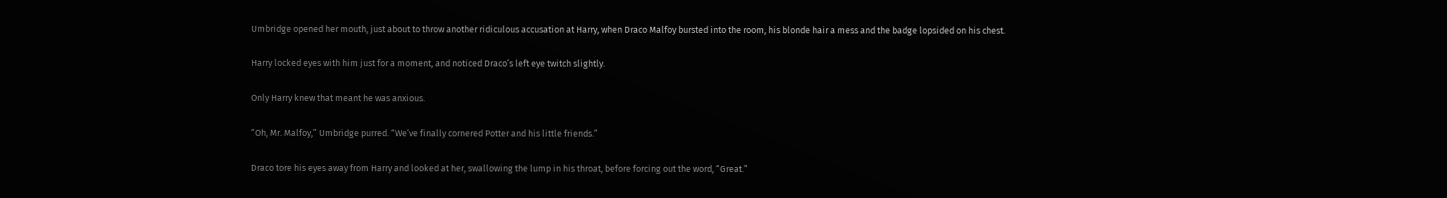Umbridge opened her mouth, just about to throw another ridiculous accusation at Harry, when Draco Malfoy bursted into the room, his blonde hair a mess and the badge lopsided on his chest.

Harry locked eyes with him just for a moment, and noticed Draco’s left eye twitch slightly.

Only Harry knew that meant he was anxious.

“Oh, Mr. Malfoy,” Umbridge purred. “We’ve finally cornered Potter and his little friends.”

Draco tore his eyes away from Harry and looked at her, swallowing the lump in his throat, before forcing out the word, “Great.”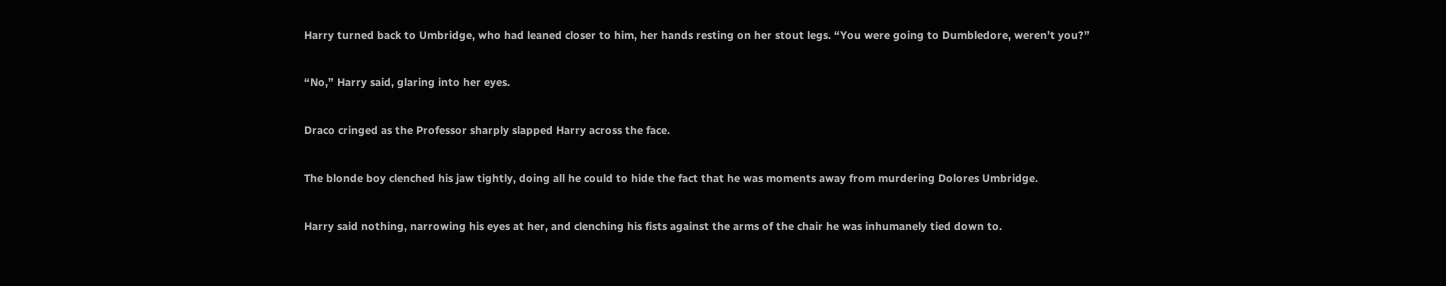Harry turned back to Umbridge, who had leaned closer to him, her hands resting on her stout legs. “You were going to Dumbledore, weren’t you?”

“No,” Harry said, glaring into her eyes.

Draco cringed as the Professor sharply slapped Harry across the face.

The blonde boy clenched his jaw tightly, doing all he could to hide the fact that he was moments away from murdering Dolores Umbridge.

Harry said nothing, narrowing his eyes at her, and clenching his fists against the arms of the chair he was inhumanely tied down to.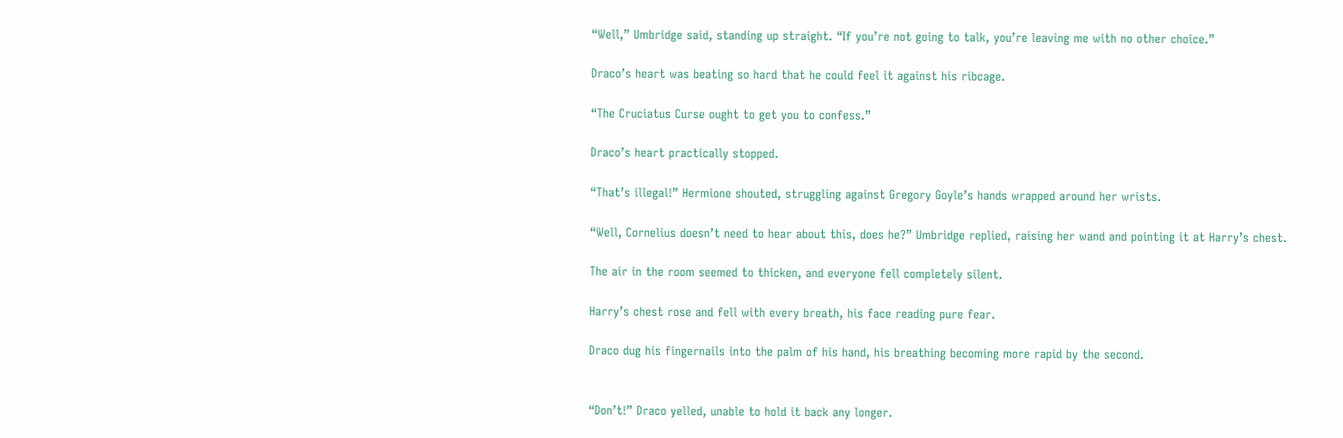“Well,” Umbridge said, standing up straight. “If you’re not going to talk, you’re leaving me with no other choice.”

Draco’s heart was beating so hard that he could feel it against his ribcage.

“The Cruciatus Curse ought to get you to confess.”

Draco’s heart practically stopped.

“That’s illegal!” Hermione shouted, struggling against Gregory Goyle’s hands wrapped around her wrists.

“Well, Cornelius doesn’t need to hear about this, does he?” Umbridge replied, raising her wand and pointing it at Harry’s chest.

The air in the room seemed to thicken, and everyone fell completely silent.

Harry’s chest rose and fell with every breath, his face reading pure fear.

Draco dug his fingernails into the palm of his hand, his breathing becoming more rapid by the second.


“Don’t!” Draco yelled, unable to hold it back any longer.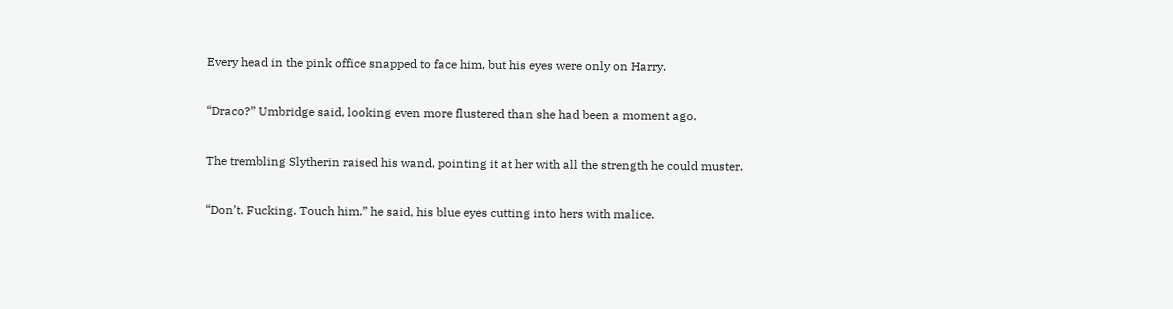Every head in the pink office snapped to face him, but his eyes were only on Harry.

“Draco?” Umbridge said, looking even more flustered than she had been a moment ago.

The trembling Slytherin raised his wand, pointing it at her with all the strength he could muster.

“Don’t. Fucking. Touch him.” he said, his blue eyes cutting into hers with malice.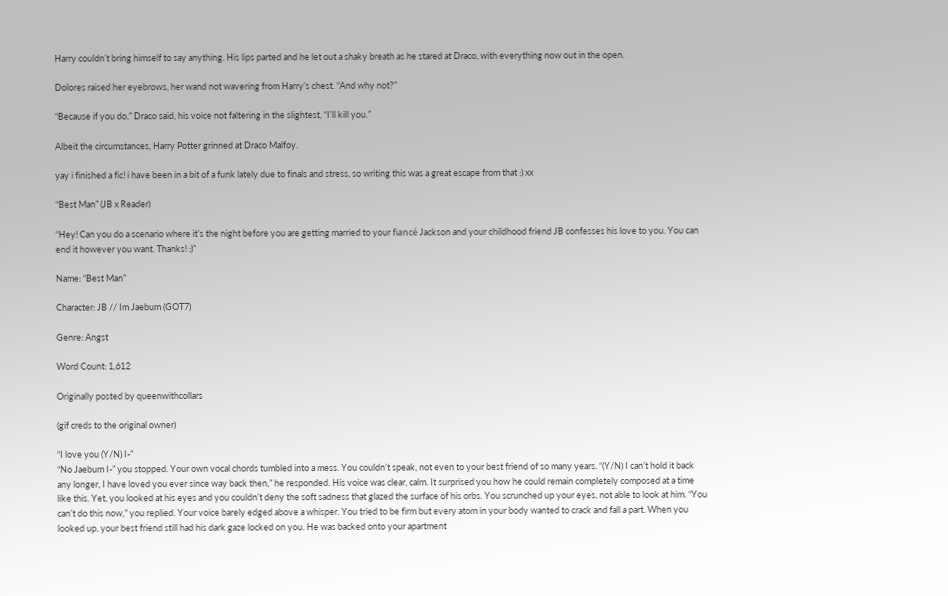Harry couldn’t bring himself to say anything. His lips parted and he let out a shaky breath as he stared at Draco, with everything now out in the open.

Dolores raised her eyebrows, her wand not wavering from Harry’s chest. “And why not?”

“Because if you do,” Draco said, his voice not faltering in the slightest, “I’ll kill you.”

Albeit the circumstances, Harry Potter grinned at Draco Malfoy.

yay i finished a fic! i have been in a bit of a funk lately due to finals and stress, so writing this was a great escape from that :) xx

“Best Man” (JB x Reader)

“Hey! Can you do a scenario where it’s the night before you are getting married to your fiancé Jackson and your childhood friend JB confesses his love to you. You can end it however you want. Thanks! :)”

Name: “Best Man”

Character: JB // Im Jaebum (GOT7)

Genre: Angst

Word Count: 1,612

Originally posted by queenwithcollars

(gif creds to the original owner)

“I love you (Y/N) I-”
“No Jaebum I-” you stopped. Your own vocal chords tumbled into a mess. You couldn’t speak, not even to your best friend of so many years. “(Y/N) I can’t hold it back any longer, I have loved you ever since way back then,” he responded. His voice was clear, calm. It surprised you how he could remain completely composed at a time like this. Yet, you looked at his eyes and you couldn’t deny the soft sadness that glazed the surface of his orbs. You scrunched up your eyes, not able to look at him. “You can’t do this now,” you replied. Your voice barely edged above a whisper. You tried to be firm but every atom in your body wanted to crack and fall a part. When you looked up, your best friend still had his dark gaze locked on you. He was backed onto your apartment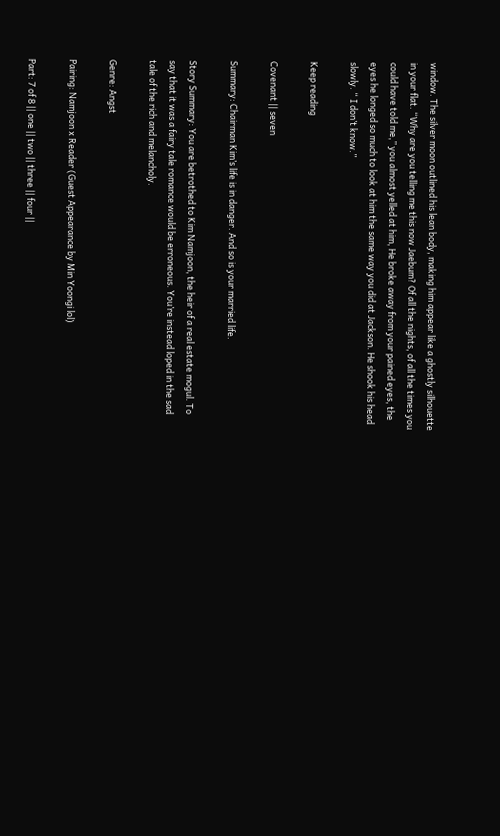window. The silver moon outlined his lean body, making him appear like a ghostly silhouette in your flat. “Why are you telling me this now Jaebum? Of all the nights, of all the times you could have told me,” you almost yelled at him, He broke away from your pained eyes, the eyes he longed so much to look at him the same way you did at Jackson. He shook his head slowly. “ I don’t know.”

Keep reading

Covenant || seven

Summary: Chairman Kim’s life is in danger. And so is your married life.

Story Summary: You are betrothed to Kim Namjoon, the heir of a real estate mogul. To say that it was a fairy tale romance would be erroneous. You’re instead loped in the sad tale of the rich and melancholy.

Genre: Angst

Pairing: Namjoon x Reader (Guest Appearance by Min Yoongi lol)

Part: 7 of 8 || one || two || three || four ||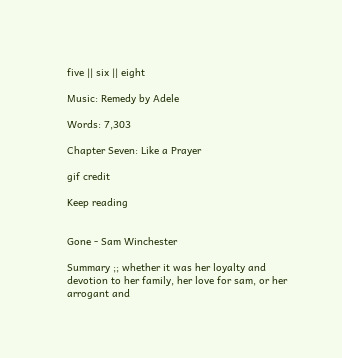five || six || eight

Music: Remedy by Adele

Words: 7,303

Chapter Seven: Like a Prayer

gif credit

Keep reading


Gone - Sam Winchester

Summary ;; whether it was her loyalty and devotion to her family, her love for sam, or her arrogant and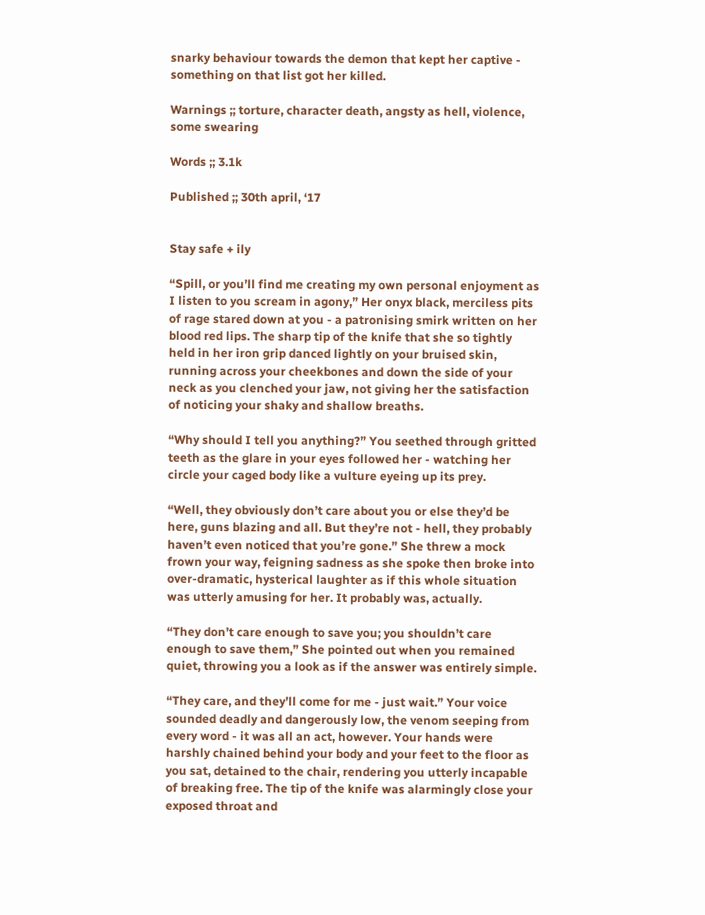snarky behaviour towards the demon that kept her captive - something on that list got her killed.

Warnings ;; torture, character death, angsty as hell, violence, some swearing

Words ;; 3.1k

Published ;; 30th april, ‘17


Stay safe + ily

“Spill, or you’ll find me creating my own personal enjoyment as I listen to you scream in agony,” Her onyx black, merciless pits of rage stared down at you - a patronising smirk written on her blood red lips. The sharp tip of the knife that she so tightly held in her iron grip danced lightly on your bruised skin, running across your cheekbones and down the side of your neck as you clenched your jaw, not giving her the satisfaction of noticing your shaky and shallow breaths.

“Why should I tell you anything?” You seethed through gritted teeth as the glare in your eyes followed her - watching her circle your caged body like a vulture eyeing up its prey.

“Well, they obviously don’t care about you or else they’d be here, guns blazing and all. But they’re not - hell, they probably haven’t even noticed that you’re gone.” She threw a mock frown your way, feigning sadness as she spoke then broke into over-dramatic, hysterical laughter as if this whole situation was utterly amusing for her. It probably was, actually.

“They don’t care enough to save you; you shouldn’t care enough to save them,” She pointed out when you remained quiet, throwing you a look as if the answer was entirely simple.

“They care, and they’ll come for me - just wait.” Your voice sounded deadly and dangerously low, the venom seeping from every word - it was all an act, however. Your hands were harshly chained behind your body and your feet to the floor as you sat, detained to the chair, rendering you utterly incapable of breaking free. The tip of the knife was alarmingly close your exposed throat and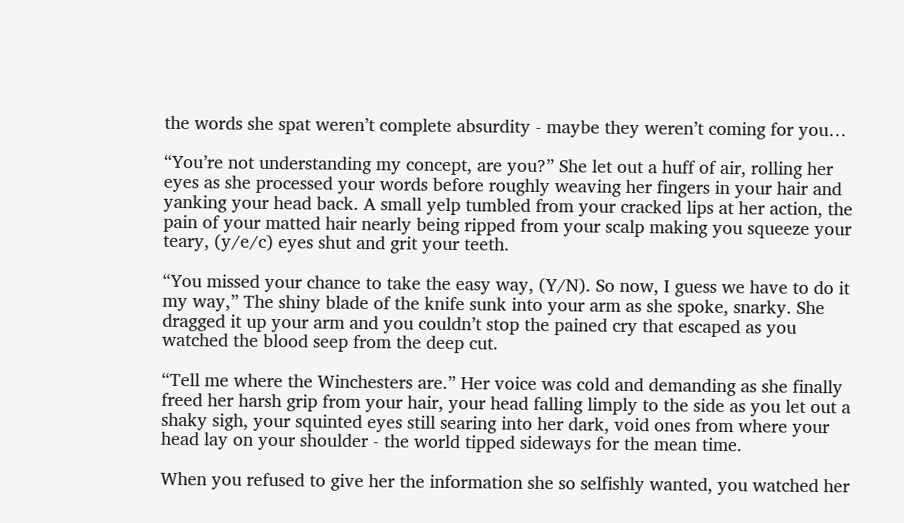the words she spat weren’t complete absurdity - maybe they weren’t coming for you…

“You’re not understanding my concept, are you?” She let out a huff of air, rolling her eyes as she processed your words before roughly weaving her fingers in your hair and yanking your head back. A small yelp tumbled from your cracked lips at her action, the pain of your matted hair nearly being ripped from your scalp making you squeeze your teary, (y/e/c) eyes shut and grit your teeth.

“You missed your chance to take the easy way, (Y/N). So now, I guess we have to do it my way,” The shiny blade of the knife sunk into your arm as she spoke, snarky. She dragged it up your arm and you couldn’t stop the pained cry that escaped as you watched the blood seep from the deep cut.

“Tell me where the Winchesters are.” Her voice was cold and demanding as she finally freed her harsh grip from your hair, your head falling limply to the side as you let out a shaky sigh, your squinted eyes still searing into her dark, void ones from where your head lay on your shoulder - the world tipped sideways for the mean time.

When you refused to give her the information she so selfishly wanted, you watched her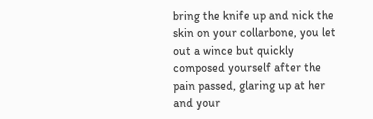bring the knife up and nick the skin on your collarbone, you let out a wince but quickly composed yourself after the pain passed, glaring up at her and your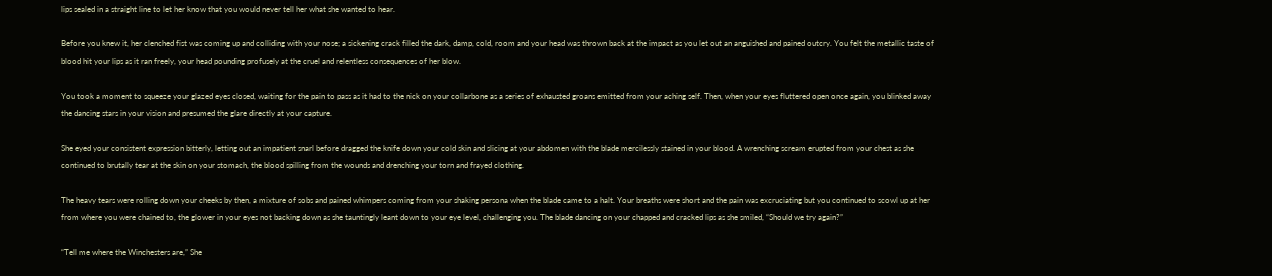lips sealed in a straight line to let her know that you would never tell her what she wanted to hear.

Before you knew it, her clenched fist was coming up and colliding with your nose; a sickening crack filled the dark, damp, cold, room and your head was thrown back at the impact as you let out an anguished and pained outcry. You felt the metallic taste of blood hit your lips as it ran freely, your head pounding profusely at the cruel and relentless consequences of her blow.

You took a moment to squeeze your glazed eyes closed, waiting for the pain to pass as it had to the nick on your collarbone as a series of exhausted groans emitted from your aching self. Then, when your eyes fluttered open once again, you blinked away the dancing stars in your vision and presumed the glare directly at your capture.

She eyed your consistent expression bitterly, letting out an impatient snarl before dragged the knife down your cold skin and slicing at your abdomen with the blade mercilessly stained in your blood. A wrenching scream erupted from your chest as she continued to brutally tear at the skin on your stomach, the blood spilling from the wounds and drenching your torn and frayed clothing.

The heavy tears were rolling down your cheeks by then, a mixture of sobs and pained whimpers coming from your shaking persona when the blade came to a halt. Your breaths were short and the pain was excruciating but you continued to scowl up at her from where you were chained to, the glower in your eyes not backing down as she tauntingly leant down to your eye level, challenging you. The blade dancing on your chapped and cracked lips as she smiled, “Should we try again?”

“Tell me where the Winchesters are,” She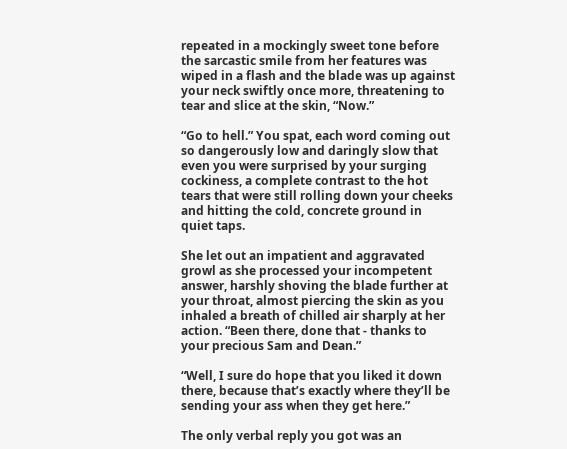repeated in a mockingly sweet tone before the sarcastic smile from her features was wiped in a flash and the blade was up against your neck swiftly once more, threatening to tear and slice at the skin, “Now.”

“Go to hell.” You spat, each word coming out so dangerously low and daringly slow that even you were surprised by your surging cockiness, a complete contrast to the hot tears that were still rolling down your cheeks and hitting the cold, concrete ground in quiet taps.

She let out an impatient and aggravated growl as she processed your incompetent answer, harshly shoving the blade further at your throat, almost piercing the skin as you inhaled a breath of chilled air sharply at her action. “Been there, done that - thanks to your precious Sam and Dean.”

“Well, I sure do hope that you liked it down there, because that’s exactly where they’ll be sending your ass when they get here.”

The only verbal reply you got was an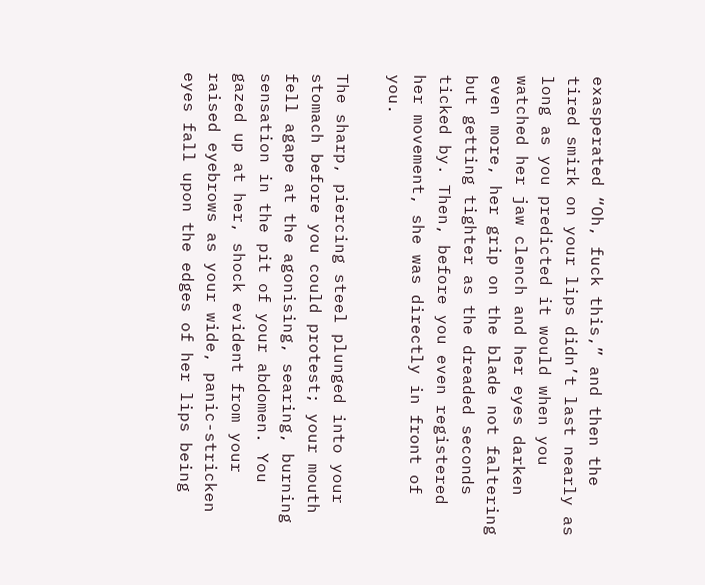exasperated “Oh, fuck this,” and then the tired smirk on your lips didn’t last nearly as long as you predicted it would when you watched her jaw clench and her eyes darken even more, her grip on the blade not faltering but getting tighter as the dreaded seconds ticked by. Then, before you even registered her movement, she was directly in front of you.

The sharp, piercing steel plunged into your stomach before you could protest; your mouth fell agape at the agonising, searing, burning sensation in the pit of your abdomen. You gazed up at her, shock evident from your raised eyebrows as your wide, panic-stricken eyes fall upon the edges of her lips being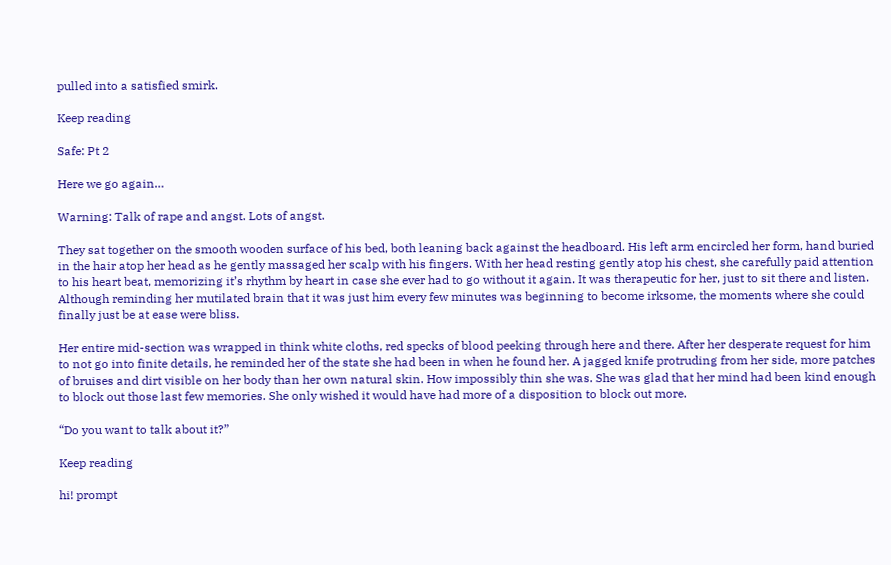pulled into a satisfied smirk.

Keep reading

Safe: Pt 2

Here we go again…

Warning: Talk of rape and angst. Lots of angst.

They sat together on the smooth wooden surface of his bed, both leaning back against the headboard. His left arm encircled her form, hand buried in the hair atop her head as he gently massaged her scalp with his fingers. With her head resting gently atop his chest, she carefully paid attention to his heart beat, memorizing it’s rhythm by heart in case she ever had to go without it again. It was therapeutic for her, just to sit there and listen. Although reminding her mutilated brain that it was just him every few minutes was beginning to become irksome, the moments where she could finally just be at ease were bliss.

Her entire mid-section was wrapped in think white cloths, red specks of blood peeking through here and there. After her desperate request for him to not go into finite details, he reminded her of the state she had been in when he found her. A jagged knife protruding from her side, more patches of bruises and dirt visible on her body than her own natural skin. How impossibly thin she was. She was glad that her mind had been kind enough to block out those last few memories. She only wished it would have had more of a disposition to block out more.

“Do you want to talk about it?”

Keep reading

hi! prompt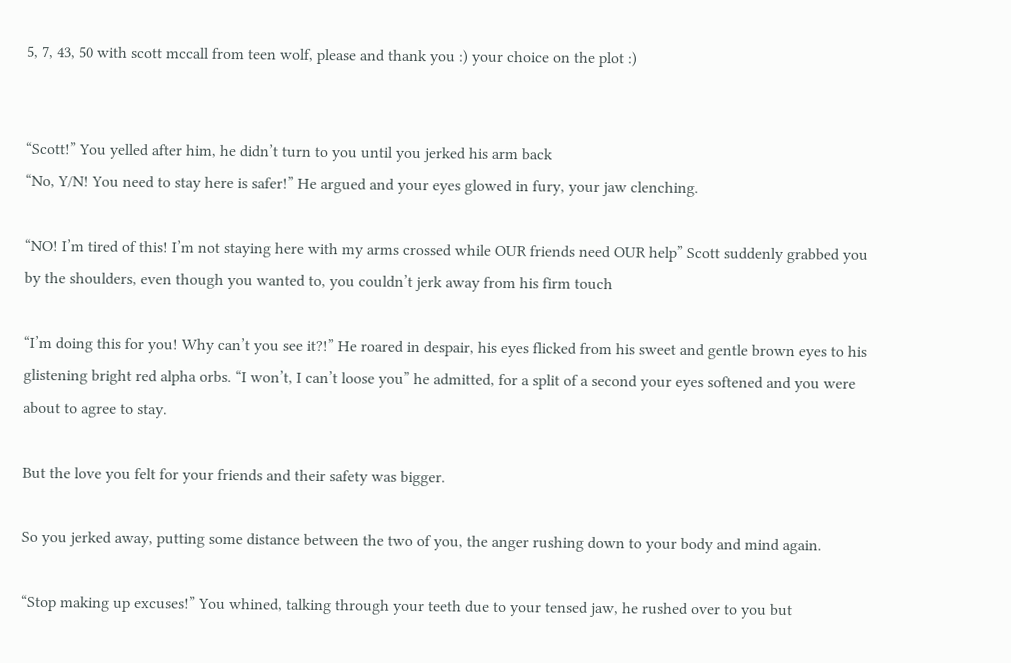5, 7, 43, 50 with scott mccall from teen wolf, please and thank you :) your choice on the plot :)


“Scott!” You yelled after him, he didn’t turn to you until you jerked his arm back
“No, Y/N! You need to stay here is safer!” He argued and your eyes glowed in fury, your jaw clenching.

“NO! I’m tired of this! I’m not staying here with my arms crossed while OUR friends need OUR help” Scott suddenly grabbed you by the shoulders, even though you wanted to, you couldn’t jerk away from his firm touch

“I’m doing this for you! Why can’t you see it?!” He roared in despair, his eyes flicked from his sweet and gentle brown eyes to his glistening bright red alpha orbs. “I won’t, I can’t loose you” he admitted, for a split of a second your eyes softened and you were about to agree to stay.

But the love you felt for your friends and their safety was bigger.

So you jerked away, putting some distance between the two of you, the anger rushing down to your body and mind again.

“Stop making up excuses!” You whined, talking through your teeth due to your tensed jaw, he rushed over to you but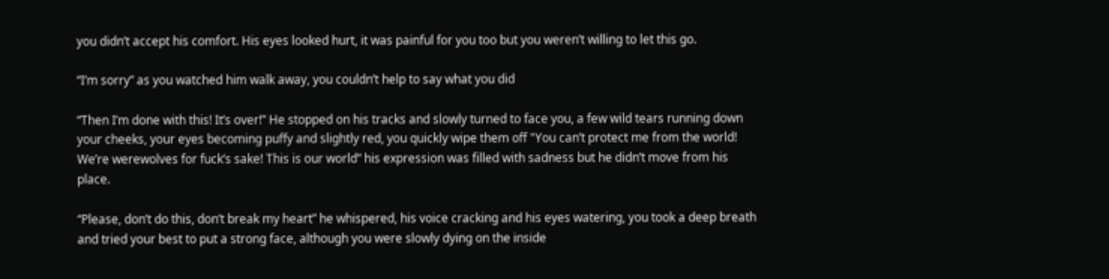you didn’t accept his comfort. His eyes looked hurt, it was painful for you too but you weren’t willing to let this go.

“I’m sorry” as you watched him walk away, you couldn’t help to say what you did

“Then I’m done with this! It’s over!” He stopped on his tracks and slowly turned to face you, a few wild tears running down your cheeks, your eyes becoming puffy and slightly red, you quickly wipe them off "You can’t protect me from the world! We’re werewolves for fuck’s sake! This is our world” his expression was filled with sadness but he didn’t move from his place.

“Please, don’t do this, don’t break my heart” he whispered, his voice cracking and his eyes watering, you took a deep breath and tried your best to put a strong face, although you were slowly dying on the inside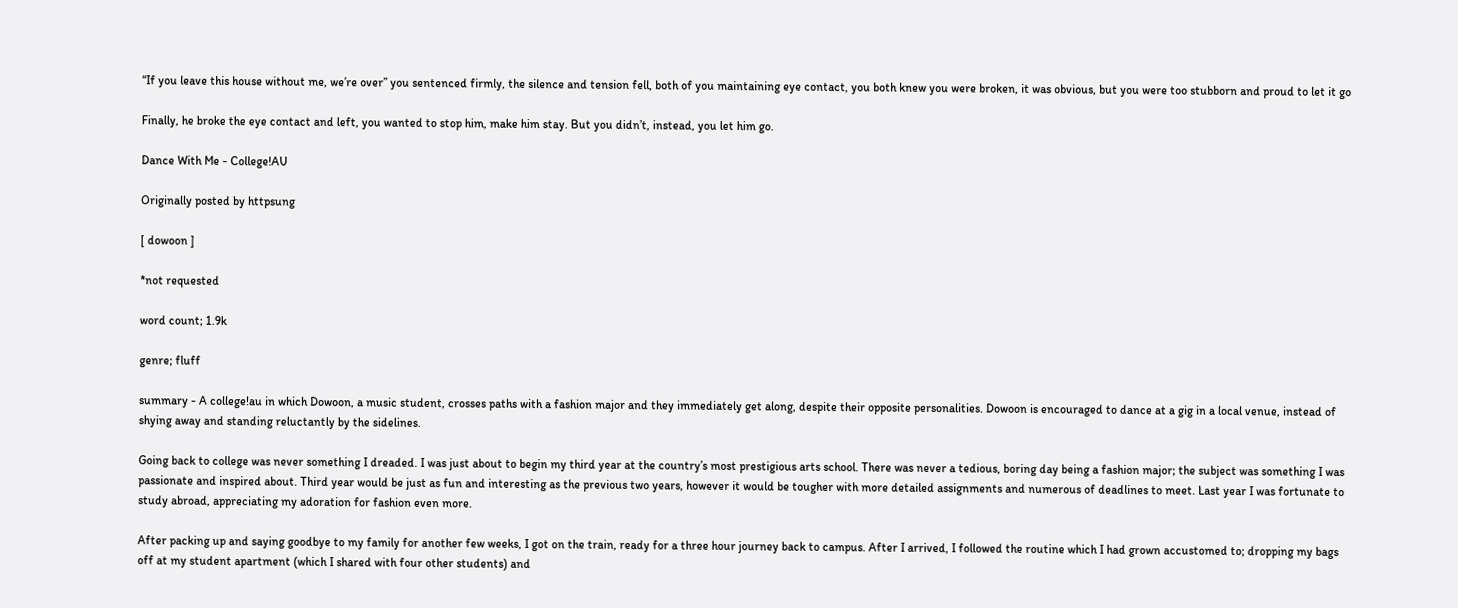“If you leave this house without me, we’re over” you sentenced firmly, the silence and tension fell, both of you maintaining eye contact, you both knew you were broken, it was obvious, but you were too stubborn and proud to let it go

Finally, he broke the eye contact and left, you wanted to stop him, make him stay. But you didn’t, instead, you let him go.

Dance With Me - College!AU

Originally posted by httpsung

[ dowoon ]

*not requested

word count; 1.9k

genre; fluff

summary - A college!au in which Dowoon, a music student, crosses paths with a fashion major and they immediately get along, despite their opposite personalities. Dowoon is encouraged to dance at a gig in a local venue, instead of shying away and standing reluctantly by the sidelines.

Going back to college was never something I dreaded. I was just about to begin my third year at the country’s most prestigious arts school. There was never a tedious, boring day being a fashion major; the subject was something I was passionate and inspired about. Third year would be just as fun and interesting as the previous two years, however it would be tougher with more detailed assignments and numerous of deadlines to meet. Last year I was fortunate to study abroad, appreciating my adoration for fashion even more.

After packing up and saying goodbye to my family for another few weeks, I got on the train, ready for a three hour journey back to campus. After I arrived, I followed the routine which I had grown accustomed to; dropping my bags off at my student apartment (which I shared with four other students) and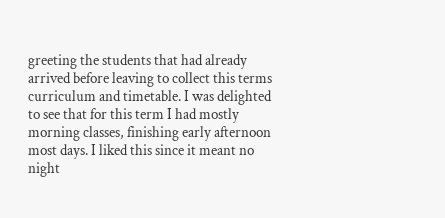greeting the students that had already arrived before leaving to collect this terms curriculum and timetable. I was delighted to see that for this term I had mostly morning classes, finishing early afternoon most days. I liked this since it meant no night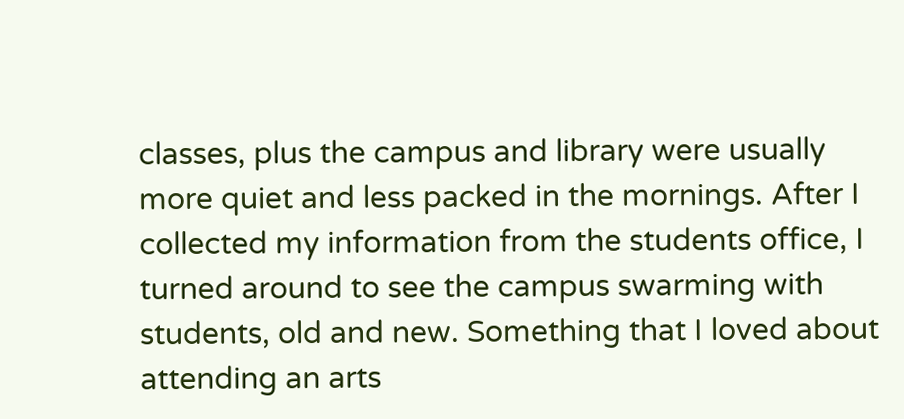classes, plus the campus and library were usually more quiet and less packed in the mornings. After I collected my information from the students office, I turned around to see the campus swarming with students, old and new. Something that I loved about attending an arts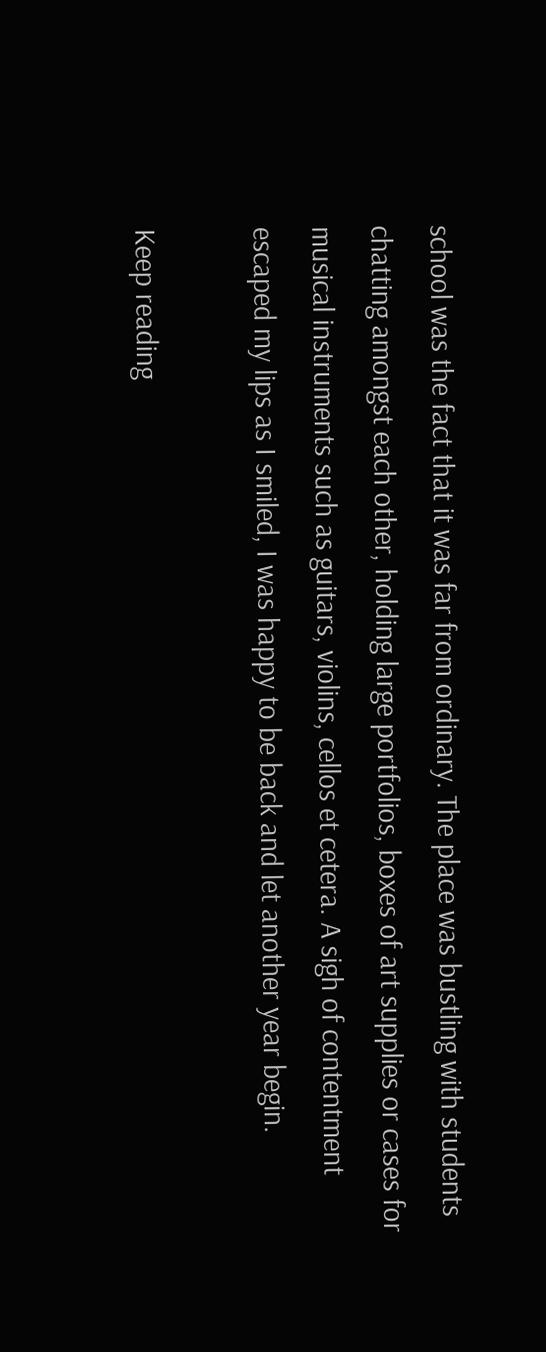school was the fact that it was far from ordinary. The place was bustling with students chatting amongst each other, holding large portfolios, boxes of art supplies or cases for musical instruments such as guitars, violins, cellos et cetera. A sigh of contentment escaped my lips as I smiled, I was happy to be back and let another year begin.

Keep reading